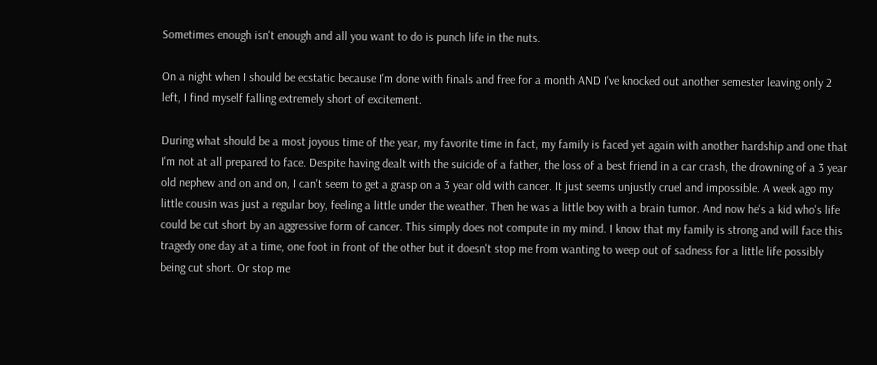Sometimes enough isn't enough and all you want to do is punch life in the nuts.

On a night when I should be ecstatic because I'm done with finals and free for a month AND I've knocked out another semester leaving only 2 left, I find myself falling extremely short of excitement.

During what should be a most joyous time of the year, my favorite time in fact, my family is faced yet again with another hardship and one that I'm not at all prepared to face. Despite having dealt with the suicide of a father, the loss of a best friend in a car crash, the drowning of a 3 year old nephew and on and on, I can't seem to get a grasp on a 3 year old with cancer. It just seems unjustly cruel and impossible. A week ago my little cousin was just a regular boy, feeling a little under the weather. Then he was a little boy with a brain tumor. And now he's a kid who's life could be cut short by an aggressive form of cancer. This simply does not compute in my mind. I know that my family is strong and will face this tragedy one day at a time, one foot in front of the other but it doesn't stop me from wanting to weep out of sadness for a little life possibly being cut short. Or stop me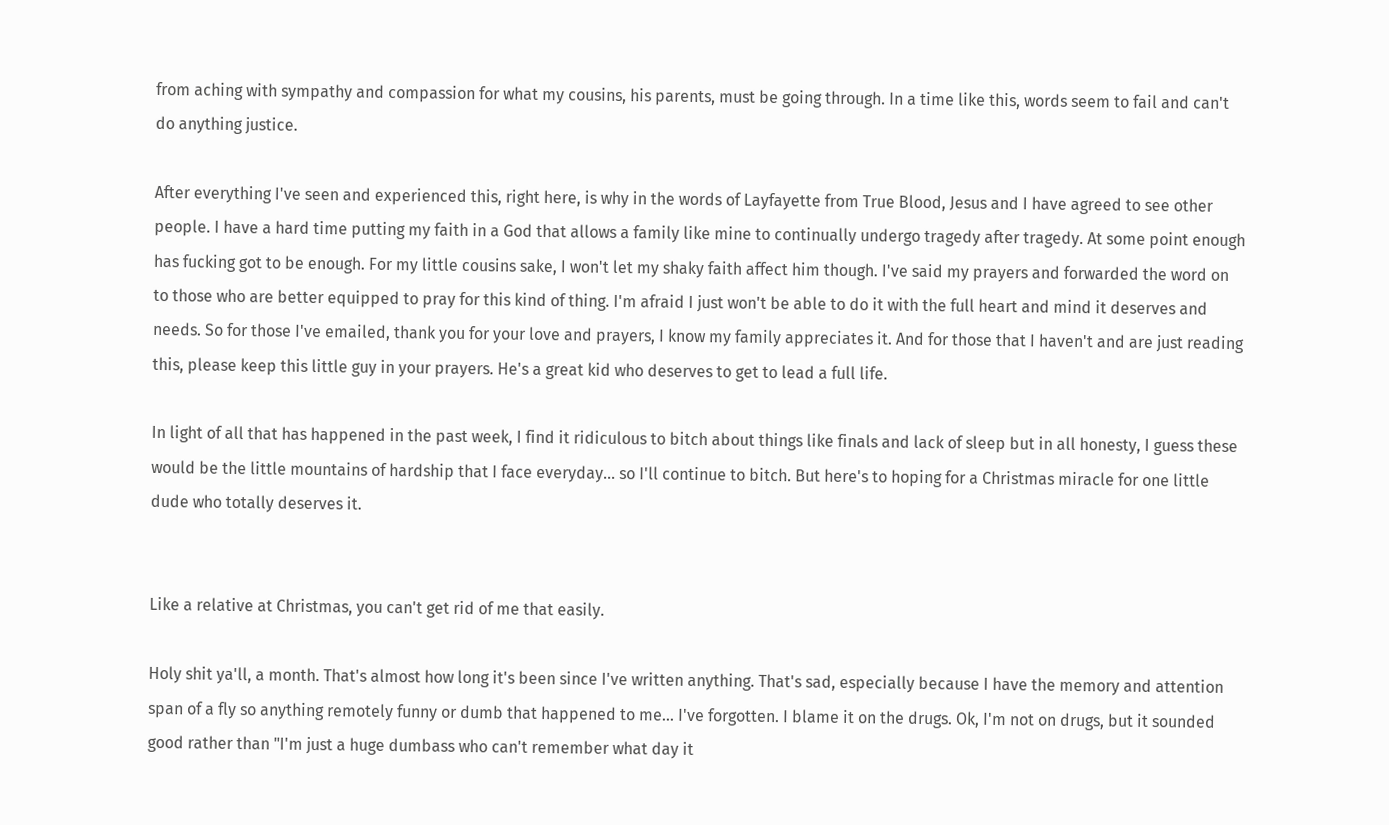from aching with sympathy and compassion for what my cousins, his parents, must be going through. In a time like this, words seem to fail and can't do anything justice.

After everything I've seen and experienced this, right here, is why in the words of Layfayette from True Blood, Jesus and I have agreed to see other people. I have a hard time putting my faith in a God that allows a family like mine to continually undergo tragedy after tragedy. At some point enough has fucking got to be enough. For my little cousins sake, I won't let my shaky faith affect him though. I've said my prayers and forwarded the word on to those who are better equipped to pray for this kind of thing. I'm afraid I just won't be able to do it with the full heart and mind it deserves and needs. So for those I've emailed, thank you for your love and prayers, I know my family appreciates it. And for those that I haven't and are just reading this, please keep this little guy in your prayers. He's a great kid who deserves to get to lead a full life.

In light of all that has happened in the past week, I find it ridiculous to bitch about things like finals and lack of sleep but in all honesty, I guess these would be the little mountains of hardship that I face everyday... so I'll continue to bitch. But here's to hoping for a Christmas miracle for one little dude who totally deserves it.


Like a relative at Christmas, you can't get rid of me that easily.

Holy shit ya'll, a month. That's almost how long it's been since I've written anything. That's sad, especially because I have the memory and attention span of a fly so anything remotely funny or dumb that happened to me... I've forgotten. I blame it on the drugs. Ok, I'm not on drugs, but it sounded good rather than "I'm just a huge dumbass who can't remember what day it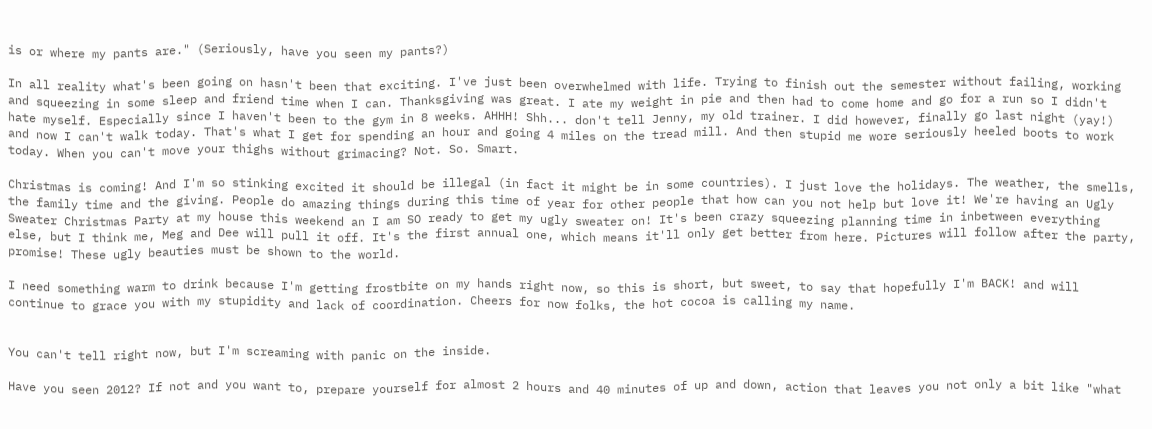is or where my pants are." (Seriously, have you seen my pants?)

In all reality what's been going on hasn't been that exciting. I've just been overwhelmed with life. Trying to finish out the semester without failing, working and squeezing in some sleep and friend time when I can. Thanksgiving was great. I ate my weight in pie and then had to come home and go for a run so I didn't hate myself. Especially since I haven't been to the gym in 8 weeks. AHHH! Shh... don't tell Jenny, my old trainer. I did however, finally go last night (yay!) and now I can't walk today. That's what I get for spending an hour and going 4 miles on the tread mill. And then stupid me wore seriously heeled boots to work today. When you can't move your thighs without grimacing? Not. So. Smart.

Christmas is coming! And I'm so stinking excited it should be illegal (in fact it might be in some countries). I just love the holidays. The weather, the smells, the family time and the giving. People do amazing things during this time of year for other people that how can you not help but love it! We're having an Ugly Sweater Christmas Party at my house this weekend an I am SO ready to get my ugly sweater on! It's been crazy squeezing planning time in inbetween everything else, but I think me, Meg and Dee will pull it off. It's the first annual one, which means it'll only get better from here. Pictures will follow after the party, promise! These ugly beauties must be shown to the world.

I need something warm to drink because I'm getting frostbite on my hands right now, so this is short, but sweet, to say that hopefully I'm BACK! and will continue to grace you with my stupidity and lack of coordination. Cheers for now folks, the hot cocoa is calling my name.


You can't tell right now, but I'm screaming with panic on the inside.

Have you seen 2012? If not and you want to, prepare yourself for almost 2 hours and 40 minutes of up and down, action that leaves you not only a bit like "what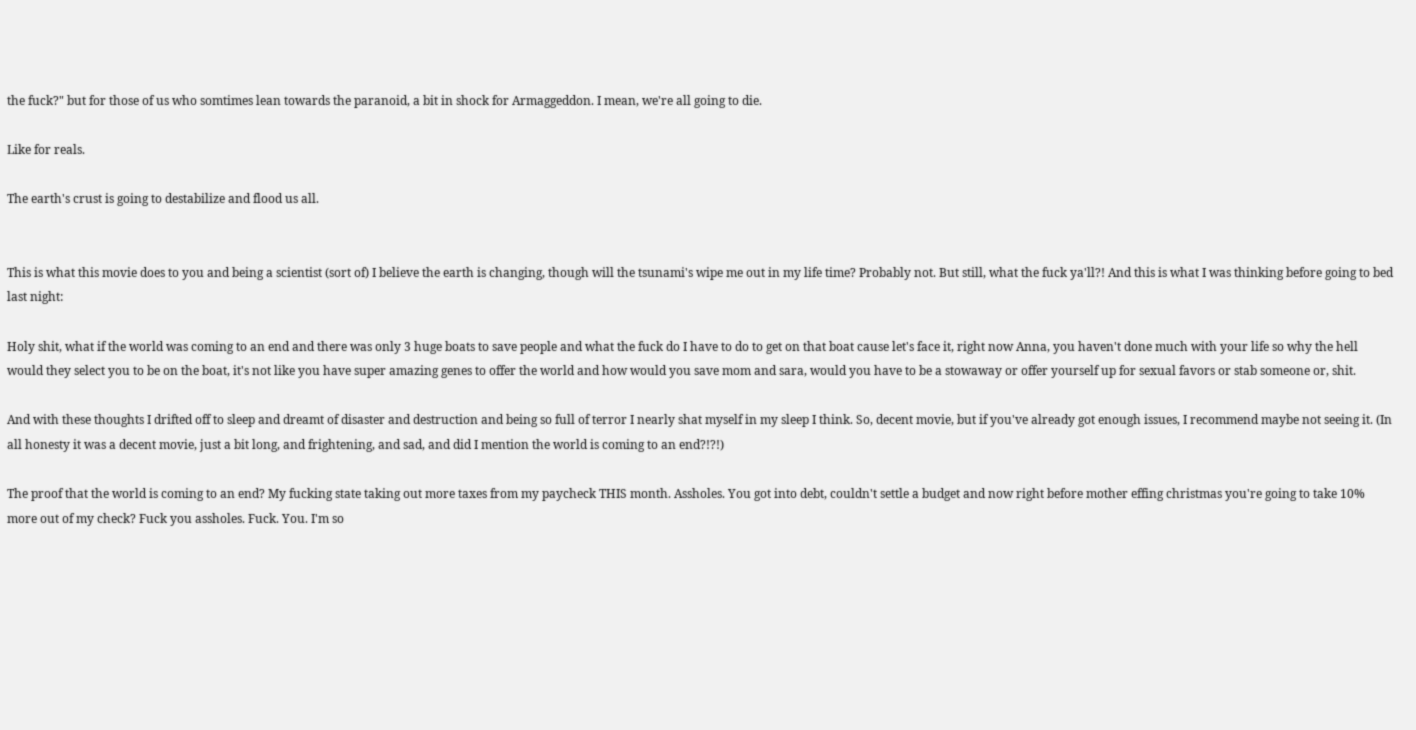the fuck?" but for those of us who somtimes lean towards the paranoid, a bit in shock for Armaggeddon. I mean, we're all going to die.

Like for reals.

The earth's crust is going to destabilize and flood us all.


This is what this movie does to you and being a scientist (sort of) I believe the earth is changing, though will the tsunami's wipe me out in my life time? Probably not. But still, what the fuck ya'll?! And this is what I was thinking before going to bed last night:

Holy shit, what if the world was coming to an end and there was only 3 huge boats to save people and what the fuck do I have to do to get on that boat cause let's face it, right now Anna, you haven't done much with your life so why the hell would they select you to be on the boat, it's not like you have super amazing genes to offer the world and how would you save mom and sara, would you have to be a stowaway or offer yourself up for sexual favors or stab someone or, shit.

And with these thoughts I drifted off to sleep and dreamt of disaster and destruction and being so full of terror I nearly shat myself in my sleep I think. So, decent movie, but if you've already got enough issues, I recommend maybe not seeing it. (In all honesty it was a decent movie, just a bit long, and frightening, and sad, and did I mention the world is coming to an end?!?!)

The proof that the world is coming to an end? My fucking state taking out more taxes from my paycheck THIS month. Assholes. You got into debt, couldn't settle a budget and now right before mother effing christmas you're going to take 10% more out of my check? Fuck you assholes. Fuck. You. I'm so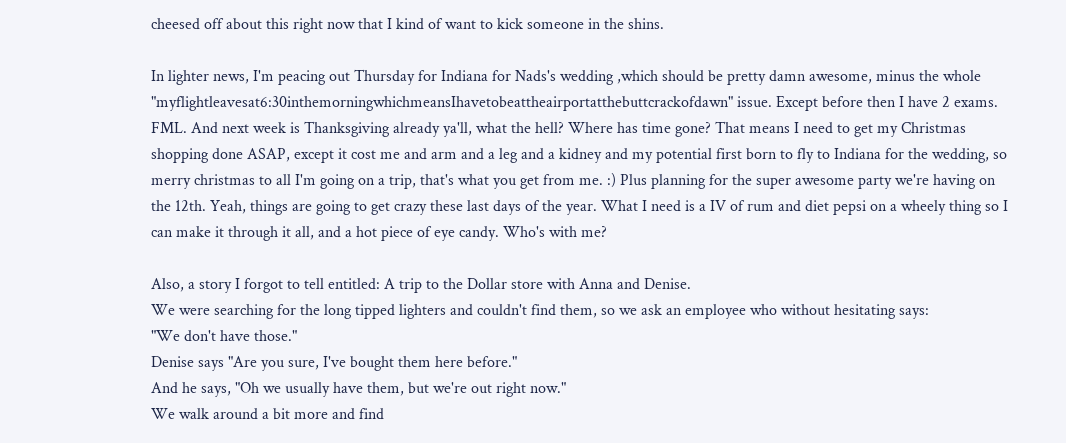cheesed off about this right now that I kind of want to kick someone in the shins.

In lighter news, I'm peacing out Thursday for Indiana for Nads's wedding ,which should be pretty damn awesome, minus the whole "myflightleavesat6:30inthemorningwhichmeansIhavetobeattheairportatthebuttcrackofdawn" issue. Except before then I have 2 exams. FML. And next week is Thanksgiving already ya'll, what the hell? Where has time gone? That means I need to get my Christmas shopping done ASAP, except it cost me and arm and a leg and a kidney and my potential first born to fly to Indiana for the wedding, so merry christmas to all I'm going on a trip, that's what you get from me. :) Plus planning for the super awesome party we're having on the 12th. Yeah, things are going to get crazy these last days of the year. What I need is a IV of rum and diet pepsi on a wheely thing so I can make it through it all, and a hot piece of eye candy. Who's with me?

Also, a story I forgot to tell entitled: A trip to the Dollar store with Anna and Denise.
We were searching for the long tipped lighters and couldn't find them, so we ask an employee who without hesitating says:
"We don't have those."
Denise says "Are you sure, I've bought them here before."
And he says, "Oh we usually have them, but we're out right now."
We walk around a bit more and find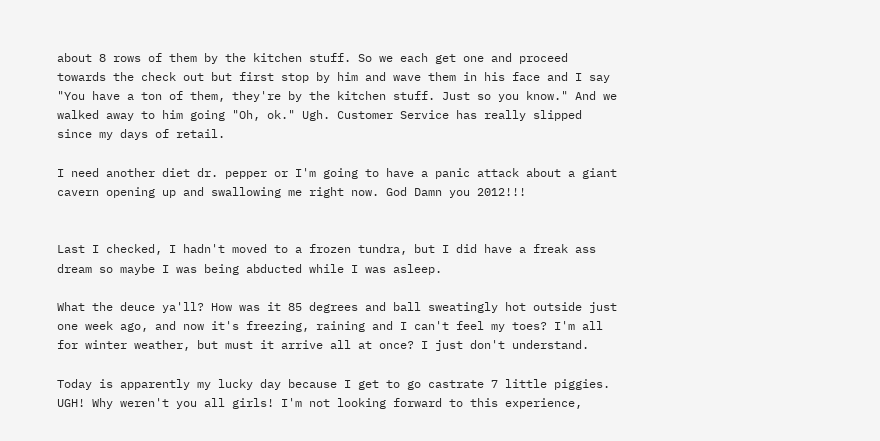about 8 rows of them by the kitchen stuff. So we each get one and proceed towards the check out but first stop by him and wave them in his face and I say "You have a ton of them, they're by the kitchen stuff. Just so you know." And we walked away to him going "Oh, ok." Ugh. Customer Service has really slipped since my days of retail.

I need another diet dr. pepper or I'm going to have a panic attack about a giant cavern opening up and swallowing me right now. God Damn you 2012!!!


Last I checked, I hadn't moved to a frozen tundra, but I did have a freak ass dream so maybe I was being abducted while I was asleep.

What the deuce ya'll? How was it 85 degrees and ball sweatingly hot outside just one week ago, and now it's freezing, raining and I can't feel my toes? I'm all for winter weather, but must it arrive all at once? I just don't understand.

Today is apparently my lucky day because I get to go castrate 7 little piggies. UGH! Why weren't you all girls! I'm not looking forward to this experience,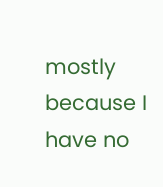mostly because I have no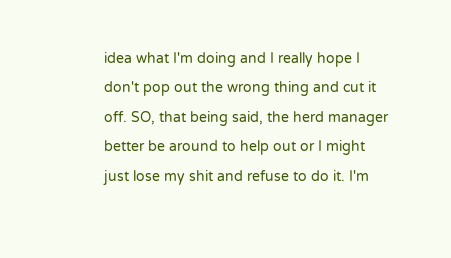idea what I'm doing and I really hope I don't pop out the wrong thing and cut it off. SO, that being said, the herd manager better be around to help out or I might just lose my shit and refuse to do it. I'm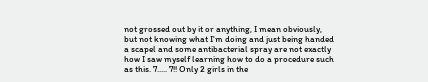not grossed out by it or anything, I mean obviously, but not knowing what I'm doing and just being handed a scapel and some antibacterial spray are not exactly how I saw myself learning how to do a procedure such as this. 7..... 7!! Only 2 girls in the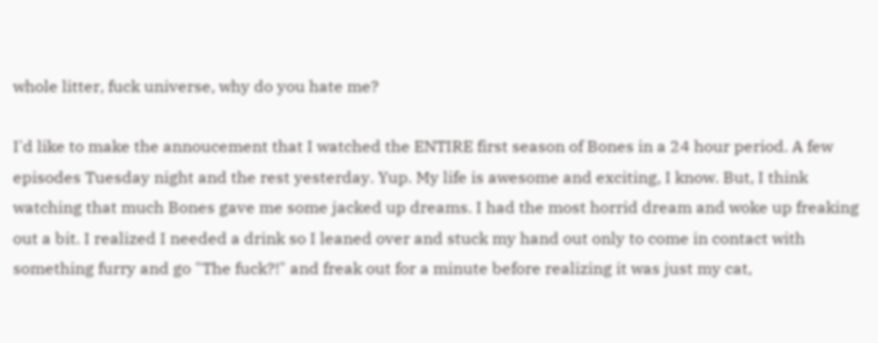whole litter, fuck universe, why do you hate me?

I'd like to make the annoucement that I watched the ENTIRE first season of Bones in a 24 hour period. A few episodes Tuesday night and the rest yesterday. Yup. My life is awesome and exciting, I know. But, I think watching that much Bones gave me some jacked up dreams. I had the most horrid dream and woke up freaking out a bit. I realized I needed a drink so I leaned over and stuck my hand out only to come in contact with something furry and go "The fuck?!" and freak out for a minute before realizing it was just my cat,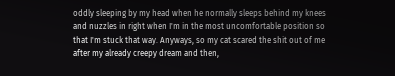oddly sleeping by my head when he normally sleeps behind my knees and nuzzles in right when I'm in the most uncomfortable position so that I'm stuck that way. Anyways, so my cat scared the shit out of me after my already creepy dream and then,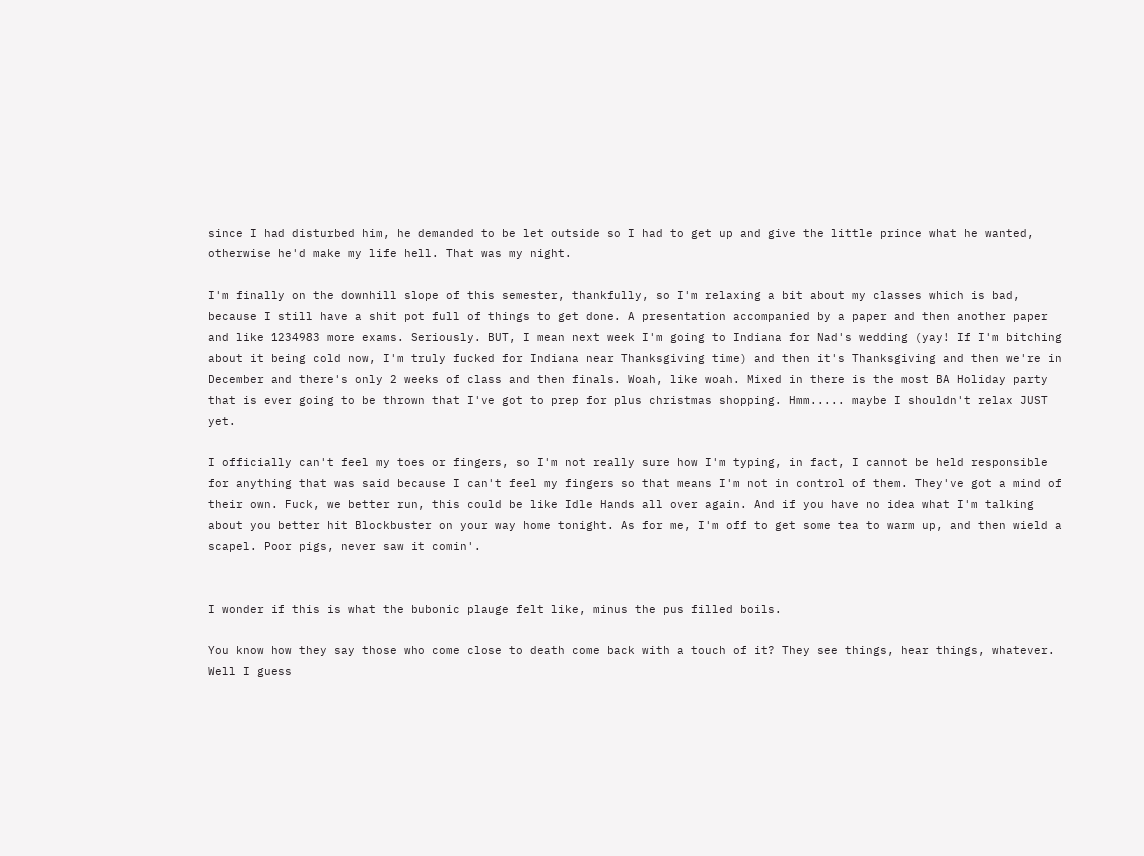since I had disturbed him, he demanded to be let outside so I had to get up and give the little prince what he wanted, otherwise he'd make my life hell. That was my night.

I'm finally on the downhill slope of this semester, thankfully, so I'm relaxing a bit about my classes which is bad, because I still have a shit pot full of things to get done. A presentation accompanied by a paper and then another paper and like 1234983 more exams. Seriously. BUT, I mean next week I'm going to Indiana for Nad's wedding (yay! If I'm bitching about it being cold now, I'm truly fucked for Indiana near Thanksgiving time) and then it's Thanksgiving and then we're in December and there's only 2 weeks of class and then finals. Woah, like woah. Mixed in there is the most BA Holiday party that is ever going to be thrown that I've got to prep for plus christmas shopping. Hmm..... maybe I shouldn't relax JUST yet.

I officially can't feel my toes or fingers, so I'm not really sure how I'm typing, in fact, I cannot be held responsible for anything that was said because I can't feel my fingers so that means I'm not in control of them. They've got a mind of their own. Fuck, we better run, this could be like Idle Hands all over again. And if you have no idea what I'm talking about you better hit Blockbuster on your way home tonight. As for me, I'm off to get some tea to warm up, and then wield a scapel. Poor pigs, never saw it comin'.


I wonder if this is what the bubonic plauge felt like, minus the pus filled boils.

You know how they say those who come close to death come back with a touch of it? They see things, hear things, whatever. Well I guess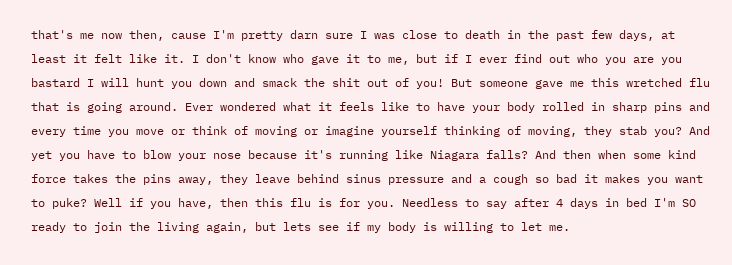that's me now then, cause I'm pretty darn sure I was close to death in the past few days, at least it felt like it. I don't know who gave it to me, but if I ever find out who you are you bastard I will hunt you down and smack the shit out of you! But someone gave me this wretched flu that is going around. Ever wondered what it feels like to have your body rolled in sharp pins and every time you move or think of moving or imagine yourself thinking of moving, they stab you? And yet you have to blow your nose because it's running like Niagara falls? And then when some kind force takes the pins away, they leave behind sinus pressure and a cough so bad it makes you want to puke? Well if you have, then this flu is for you. Needless to say after 4 days in bed I'm SO ready to join the living again, but lets see if my body is willing to let me.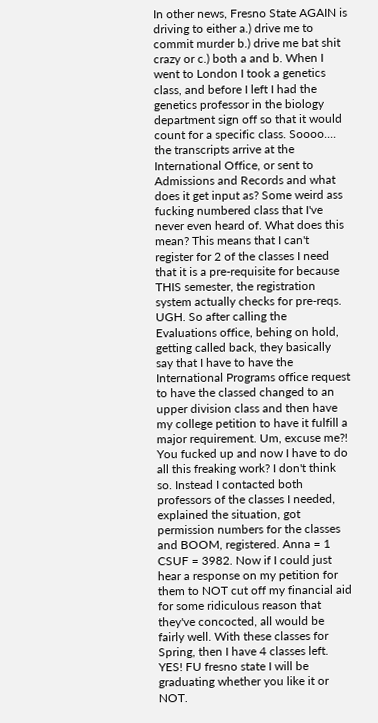In other news, Fresno State AGAIN is driving to either a.) drive me to commit murder b.) drive me bat shit crazy or c.) both a and b. When I went to London I took a genetics class, and before I left I had the genetics professor in the biology department sign off so that it would count for a specific class. Soooo.... the transcripts arrive at the International Office, or sent to Admissions and Records and what does it get input as? Some weird ass fucking numbered class that I've never even heard of. What does this mean? This means that I can't register for 2 of the classes I need that it is a pre-requisite for because THIS semester, the registration system actually checks for pre-reqs. UGH. So after calling the Evaluations office, behing on hold, getting called back, they basically say that I have to have the International Programs office request to have the classed changed to an upper division class and then have my college petition to have it fulfill a major requirement. Um, excuse me?! You fucked up and now I have to do all this freaking work? I don't think so. Instead I contacted both professors of the classes I needed, explained the situation, got permission numbers for the classes and BOOM, registered. Anna = 1 CSUF = 3982. Now if I could just hear a response on my petition for them to NOT cut off my financial aid for some ridiculous reason that they've concocted, all would be fairly well. With these classes for Spring, then I have 4 classes left. YES! FU fresno state I will be graduating whether you like it or NOT.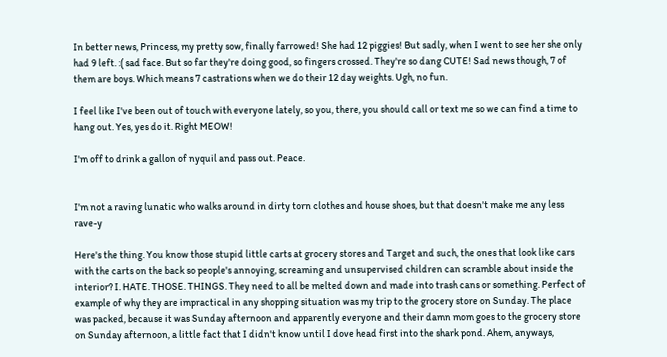In better news, Princess, my pretty sow, finally farrowed! She had 12 piggies! But sadly, when I went to see her she only had 9 left. :( sad face. But so far they're doing good, so fingers crossed. They're so dang CUTE! Sad news though, 7 of them are boys. Which means 7 castrations when we do their 12 day weights. Ugh, no fun.

I feel like I've been out of touch with everyone lately, so you, there, you should call or text me so we can find a time to hang out. Yes, yes do it. Right MEOW!

I'm off to drink a gallon of nyquil and pass out. Peace.


I'm not a raving lunatic who walks around in dirty torn clothes and house shoes, but that doesn't make me any less rave-y

Here's the thing. You know those stupid little carts at grocery stores and Target and such, the ones that look like cars with the carts on the back so people's annoying, screaming and unsupervised children can scramble about inside the interior? I. HATE. THOSE. THINGS. They need to all be melted down and made into trash cans or something. Perfect of example of why they are impractical in any shopping situation was my trip to the grocery store on Sunday. The place was packed, because it was Sunday afternoon and apparently everyone and their damn mom goes to the grocery store on Sunday afternoon, a little fact that I didn't know until I dove head first into the shark pond. Ahem, anyways,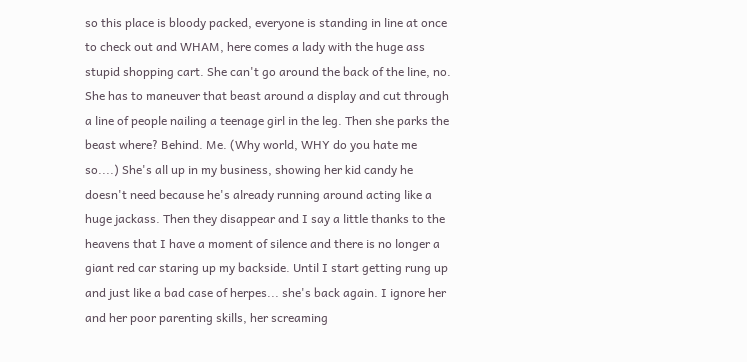so this place is bloody packed, everyone is standing in line at once to check out and WHAM, here comes a lady with the huge ass stupid shopping cart. She can't go around the back of the line, no. She has to maneuver that beast around a display and cut through a line of people nailing a teenage girl in the leg. Then she parks the beast where? Behind. Me. (Why world, WHY do you hate me so....) She's all up in my business, showing her kid candy he doesn't need because he's already running around acting like a huge jackass. Then they disappear and I say a little thanks to the heavens that I have a moment of silence and there is no longer a giant red car staring up my backside. Until I start getting rung up and just like a bad case of herpes... she's back again. I ignore her and her poor parenting skills, her screaming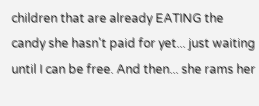children that are already EATING the candy she hasn't paid for yet... just waiting until I can be free. And then... she rams her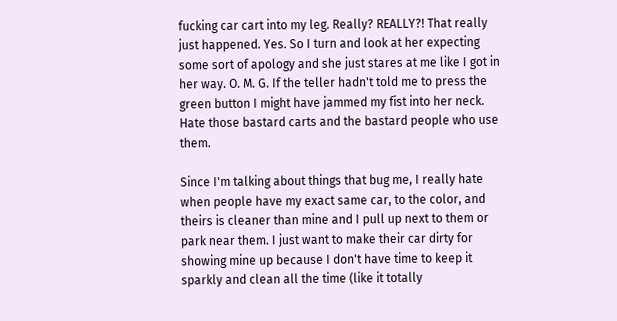fucking car cart into my leg. Really? REALLY?! That really just happened. Yes. So I turn and look at her expecting some sort of apology and she just stares at me like I got in her way. O. M. G. If the teller hadn't told me to press the green button I might have jammed my fist into her neck. Hate those bastard carts and the bastard people who use them.

Since I'm talking about things that bug me, I really hate when people have my exact same car, to the color, and theirs is cleaner than mine and I pull up next to them or park near them. I just want to make their car dirty for showing mine up because I don't have time to keep it sparkly and clean all the time (like it totally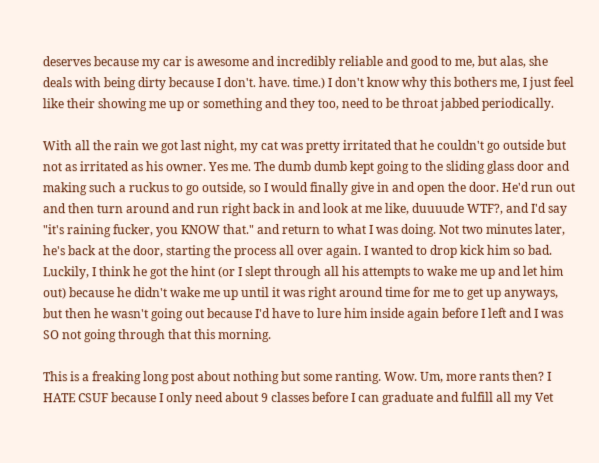deserves because my car is awesome and incredibly reliable and good to me, but alas, she deals with being dirty because I don't. have. time.) I don't know why this bothers me, I just feel like their showing me up or something and they too, need to be throat jabbed periodically.

With all the rain we got last night, my cat was pretty irritated that he couldn't go outside but not as irritated as his owner. Yes me. The dumb dumb kept going to the sliding glass door and making such a ruckus to go outside, so I would finally give in and open the door. He'd run out and then turn around and run right back in and look at me like, duuuude WTF?, and I'd say "it's raining fucker, you KNOW that." and return to what I was doing. Not two minutes later, he's back at the door, starting the process all over again. I wanted to drop kick him so bad. Luckily, I think he got the hint (or I slept through all his attempts to wake me up and let him out) because he didn't wake me up until it was right around time for me to get up anyways, but then he wasn't going out because I'd have to lure him inside again before I left and I was SO not going through that this morning.

This is a freaking long post about nothing but some ranting. Wow. Um, more rants then? I HATE CSUF because I only need about 9 classes before I can graduate and fulfill all my Vet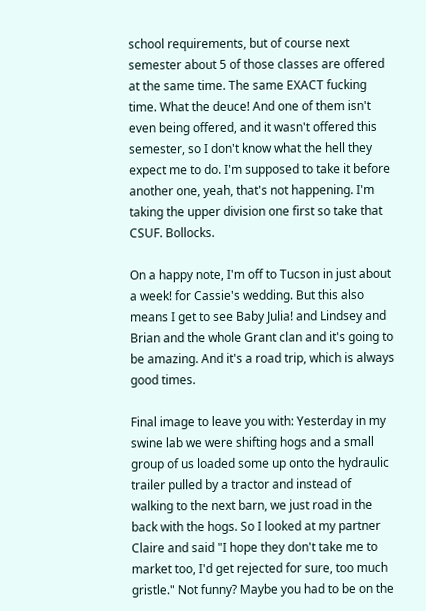school requirements, but of course next semester about 5 of those classes are offered at the same time. The same EXACT fucking time. What the deuce! And one of them isn't even being offered, and it wasn't offered this semester, so I don't know what the hell they expect me to do. I'm supposed to take it before another one, yeah, that's not happening. I'm taking the upper division one first so take that CSUF. Bollocks.

On a happy note, I'm off to Tucson in just about a week! for Cassie's wedding. But this also means I get to see Baby Julia! and Lindsey and Brian and the whole Grant clan and it's going to be amazing. And it's a road trip, which is always good times.

Final image to leave you with: Yesterday in my swine lab we were shifting hogs and a small group of us loaded some up onto the hydraulic trailer pulled by a tractor and instead of walking to the next barn, we just road in the back with the hogs. So I looked at my partner Claire and said "I hope they don't take me to market too, I'd get rejected for sure, too much gristle." Not funny? Maybe you had to be on the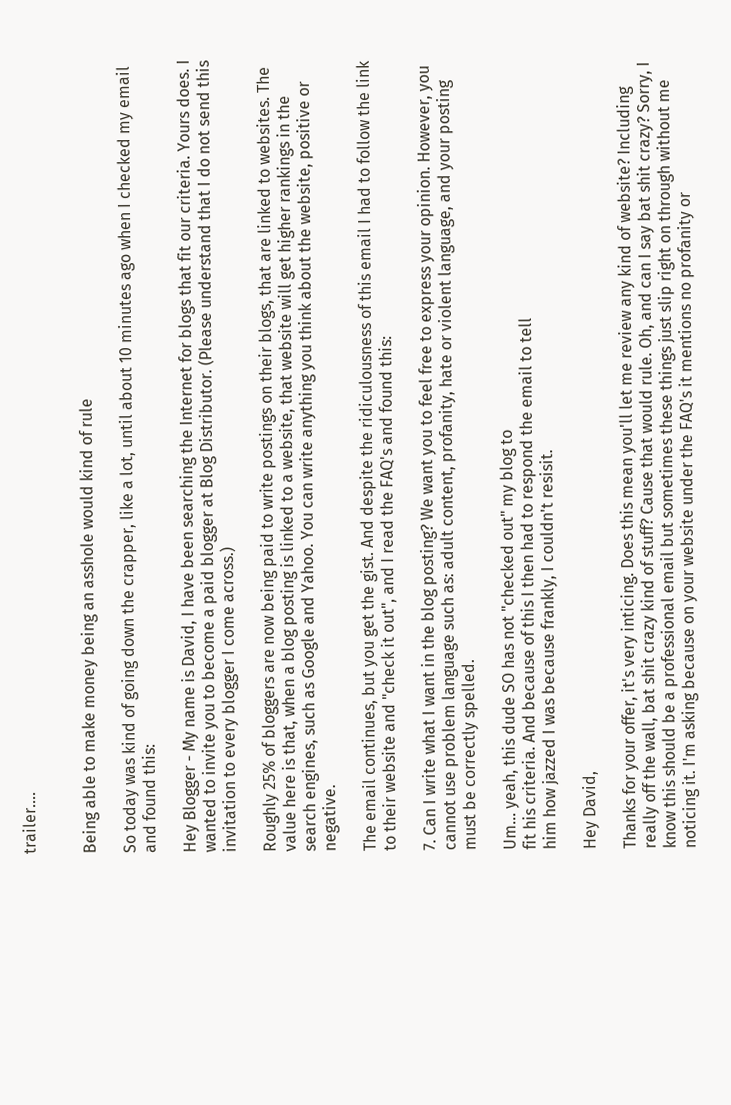trailer....


Being able to make money being an asshole would kind of rule

So today was kind of going down the crapper, like a lot, until about 10 minutes ago when I checked my email and found this:

Hey Blogger - My name is David, I have been searching the Internet for blogs that fit our criteria. Yours does. I wanted to invite you to become a paid blogger at Blog Distributor. (Please understand that I do not send this invitation to every blogger I come across.)

Roughly 25% of bloggers are now being paid to write postings on their blogs, that are linked to websites. The value here is that, when a blog posting is linked to a website, that website will get higher rankings in the search engines, such as Google and Yahoo. You can write anything you think about the website, positive or negative.

The email continues, but you get the gist. And despite the ridiculousness of this email I had to follow the link to their website and "check it out", and I read the FAQ's and found this:

7. Can I write what I want in the blog posting? We want you to feel free to express your opinion. However, you cannot use problem language such as: adult content, profanity, hate or violent language, and your posting must be correctly spelled.

Um... yeah, this dude SO has not "checked out" my blog to
fit his criteria. And because of this I then had to respond the email to tell
him how jazzed I was because frankly, I couldn't resisit.

Hey David,

Thanks for your offer, it's very inticing. Does this mean you'll let me review any kind of website? Including really off the wall, bat shit crazy kind of stuff? Cause that would rule. Oh, and can I say bat shit crazy? Sorry, I know this should be a professional email but sometimes these things just slip right on through without me noticing it. I'm asking because on your website under the FAQ's it mentions no profanity or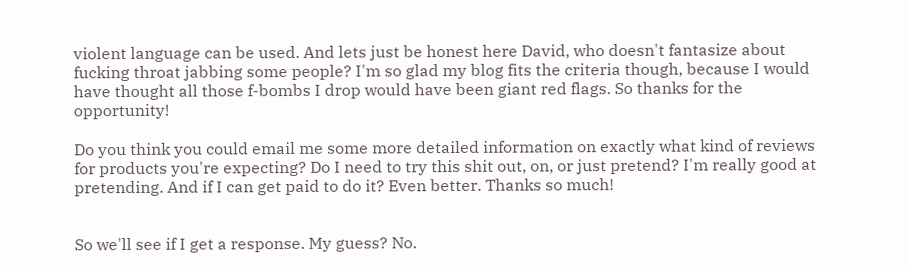violent language can be used. And lets just be honest here David, who doesn't fantasize about fucking throat jabbing some people? I'm so glad my blog fits the criteria though, because I would have thought all those f-bombs I drop would have been giant red flags. So thanks for the opportunity!

Do you think you could email me some more detailed information on exactly what kind of reviews for products you're expecting? Do I need to try this shit out, on, or just pretend? I'm really good at pretending. And if I can get paid to do it? Even better. Thanks so much!


So we'll see if I get a response. My guess? No.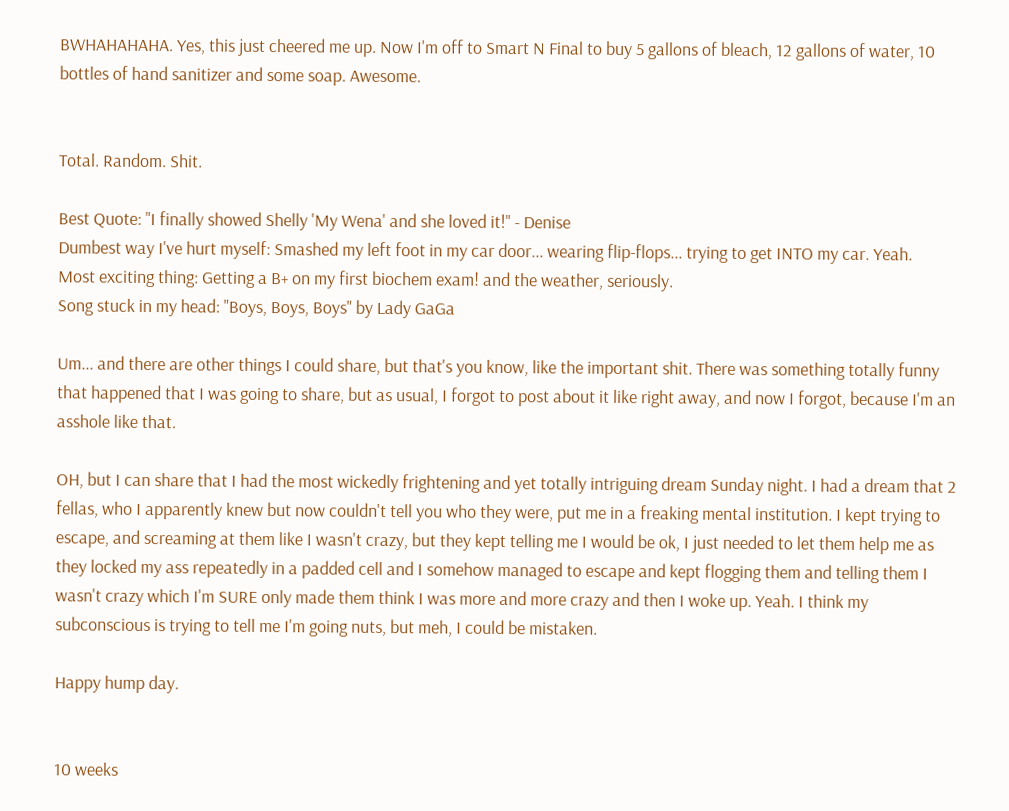BWHAHAHAHA. Yes, this just cheered me up. Now I'm off to Smart N Final to buy 5 gallons of bleach, 12 gallons of water, 10 bottles of hand sanitizer and some soap. Awesome.


Total. Random. Shit.

Best Quote: "I finally showed Shelly 'My Wena' and she loved it!" - Denise
Dumbest way I've hurt myself: Smashed my left foot in my car door... wearing flip-flops... trying to get INTO my car. Yeah.
Most exciting thing: Getting a B+ on my first biochem exam! and the weather, seriously.
Song stuck in my head: "Boys, Boys, Boys" by Lady GaGa

Um... and there are other things I could share, but that's you know, like the important shit. There was something totally funny that happened that I was going to share, but as usual, I forgot to post about it like right away, and now I forgot, because I'm an asshole like that.

OH, but I can share that I had the most wickedly frightening and yet totally intriguing dream Sunday night. I had a dream that 2 fellas, who I apparently knew but now couldn't tell you who they were, put me in a freaking mental institution. I kept trying to escape, and screaming at them like I wasn't crazy, but they kept telling me I would be ok, I just needed to let them help me as they locked my ass repeatedly in a padded cell and I somehow managed to escape and kept flogging them and telling them I wasn't crazy which I'm SURE only made them think I was more and more crazy and then I woke up. Yeah. I think my subconscious is trying to tell me I'm going nuts, but meh, I could be mistaken.

Happy hump day.


10 weeks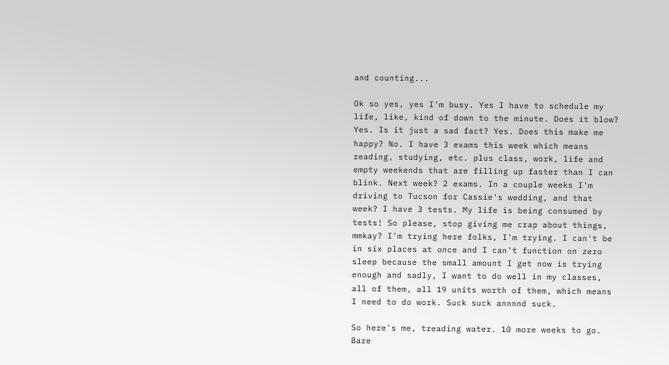and counting...

Ok so yes, yes I'm busy. Yes I have to schedule my life, like, kind of down to the minute. Does it blow? Yes. Is it just a sad fact? Yes. Does this make me happy? No. I have 3 exams this week which means reading, studying, etc. plus class, work, life and empty weekends that are filling up faster than I can blink. Next week? 2 exams. In a couple weeks I'm driving to Tucson for Cassie's wedding, and that week? I have 3 tests. My life is being consumed by tests! So please, stop giving me crap about things, mmkay? I'm trying here folks, I'm trying. I can't be in six places at once and I can't function on zero sleep because the small amount I get now is trying enough and sadly, I want to do well in my classes, all of them, all 19 units worth of them, which means I need to do work. Suck suck annnnd suck.

So here's me, treading water. 10 more weeks to go. Bare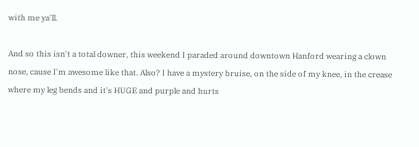with me ya'll.

And so this isn't a total downer, this weekend I paraded around downtown Hanford wearing a clown nose, cause I'm awesome like that. Also? I have a mystery bruise, on the side of my knee, in the crease where my leg bends and it's HUGE and purple and hurts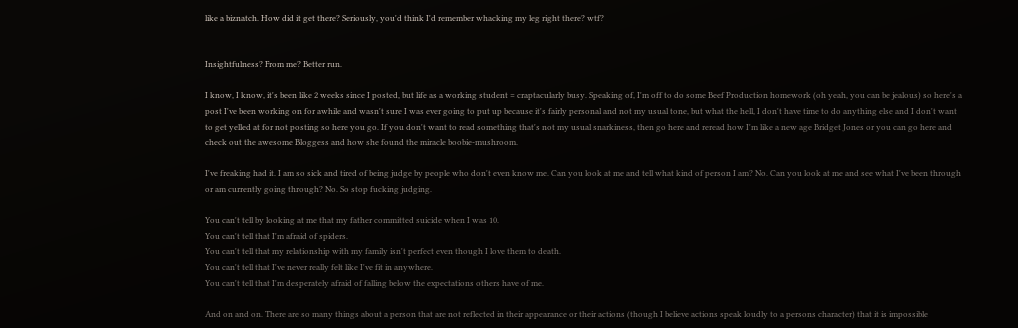like a biznatch. How did it get there? Seriously, you'd think I'd remember whacking my leg right there? wtf?


Insightfulness? From me? Better run.

I know, I know, it's been like 2 weeks since I posted, but life as a working student = craptacularly busy. Speaking of, I'm off to do some Beef Production homework (oh yeah, you can be jealous) so here's a post I've been working on for awhile and wasn't sure I was ever going to put up because it's fairly personal and not my usual tone, but what the hell, I don't have time to do anything else and I don't want to get yelled at for not posting so here you go. If you don't want to read something that's not my usual snarkiness, then go here and reread how I'm like a new age Bridget Jones or you can go here and check out the awesome Bloggess and how she found the miracle boobie-mushroom.

I've freaking had it. I am so sick and tired of being judge by people who don't even know me. Can you look at me and tell what kind of person I am? No. Can you look at me and see what I've been through or am currently going through? No. So stop fucking judging.

You can't tell by looking at me that my father committed suicide when I was 10.
You can't tell that I'm afraid of spiders.
You can't tell that my relationship with my family isn't perfect even though I love them to death.
You can't tell that I've never really felt like I've fit in anywhere.
You can't tell that I'm desperately afraid of falling below the expectations others have of me.

And on and on. There are so many things about a person that are not reflected in their appearance or their actions (though I believe actions speak loudly to a persons character) that it is impossible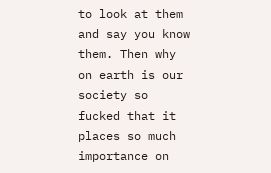to look at them and say you know them. Then why on earth is our society so fucked that it places so much importance on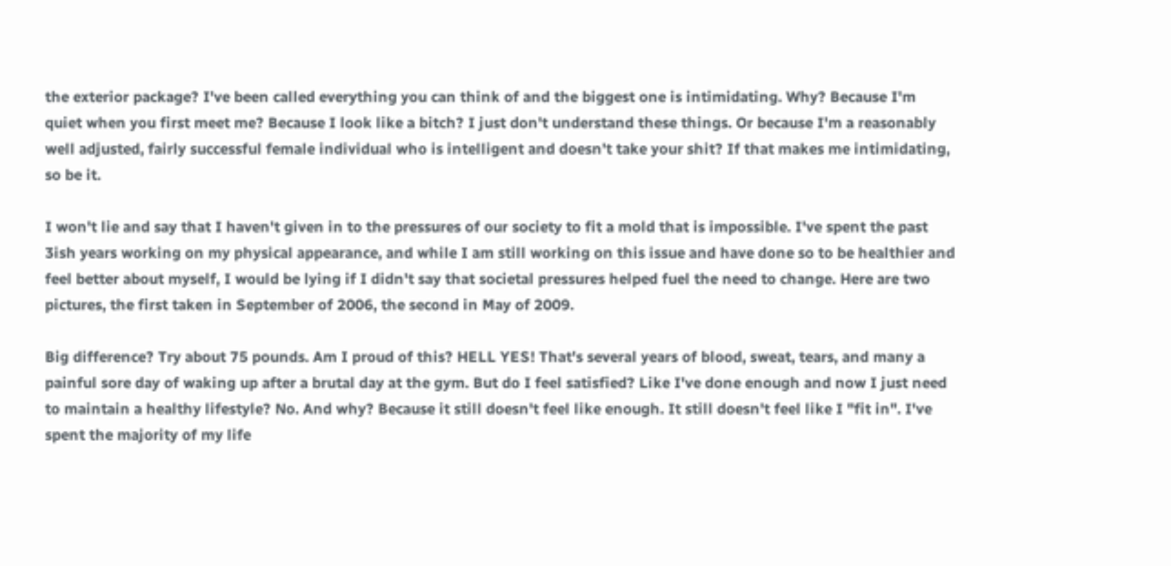the exterior package? I've been called everything you can think of and the biggest one is intimidating. Why? Because I'm quiet when you first meet me? Because I look like a bitch? I just don't understand these things. Or because I'm a reasonably well adjusted, fairly successful female individual who is intelligent and doesn't take your shit? If that makes me intimidating, so be it.

I won't lie and say that I haven't given in to the pressures of our society to fit a mold that is impossible. I've spent the past 3ish years working on my physical appearance, and while I am still working on this issue and have done so to be healthier and feel better about myself, I would be lying if I didn't say that societal pressures helped fuel the need to change. Here are two pictures, the first taken in September of 2006, the second in May of 2009.

Big difference? Try about 75 pounds. Am I proud of this? HELL YES! That's several years of blood, sweat, tears, and many a painful sore day of waking up after a brutal day at the gym. But do I feel satisfied? Like I've done enough and now I just need to maintain a healthy lifestyle? No. And why? Because it still doesn't feel like enough. It still doesn't feel like I "fit in". I've spent the majority of my life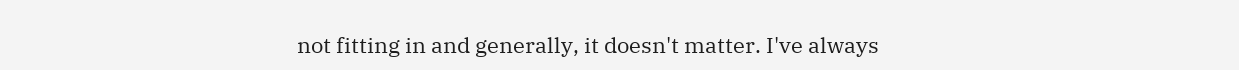not fitting in and generally, it doesn't matter. I've always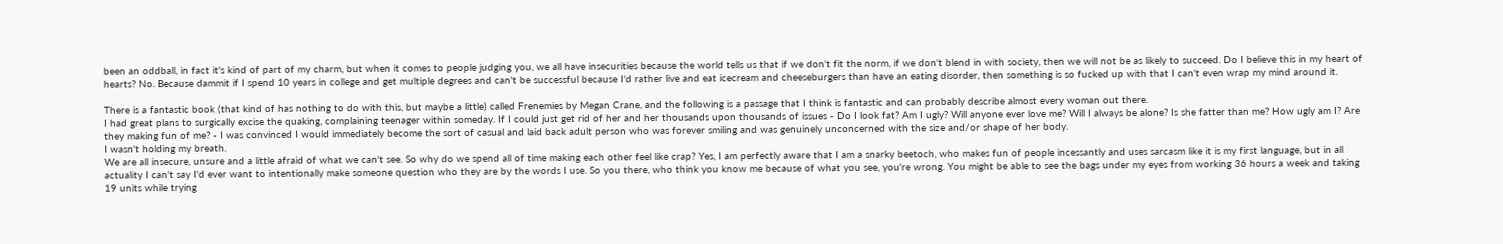been an oddball, in fact it's kind of part of my charm, but when it comes to people judging you, we all have insecurities because the world tells us that if we don't fit the norm, if we don't blend in with society, then we will not be as likely to succeed. Do I believe this in my heart of hearts? No. Because dammit if I spend 10 years in college and get multiple degrees and can't be successful because I'd rather live and eat icecream and cheeseburgers than have an eating disorder, then something is so fucked up with that I can't even wrap my mind around it.

There is a fantastic book (that kind of has nothing to do with this, but maybe a little) called Frenemies by Megan Crane, and the following is a passage that I think is fantastic and can probably describe almost every woman out there.
I had great plans to surgically excise the quaking, complaining teenager within someday. If I could just get rid of her and her thousands upon thousands of issues - Do I look fat? Am I ugly? Will anyone ever love me? Will I always be alone? Is she fatter than me? How ugly am I? Are they making fun of me? - I was convinced I would immediately become the sort of casual and laid back adult person who was forever smiling and was genuinely unconcerned with the size and/or shape of her body.
I wasn't holding my breath.
We are all insecure, unsure and a little afraid of what we can't see. So why do we spend all of time making each other feel like crap? Yes, I am perfectly aware that I am a snarky beetoch, who makes fun of people incessantly and uses sarcasm like it is my first language, but in all actuality I can't say I'd ever want to intentionally make someone question who they are by the words I use. So you there, who think you know me because of what you see, you're wrong. You might be able to see the bags under my eyes from working 36 hours a week and taking 19 units while trying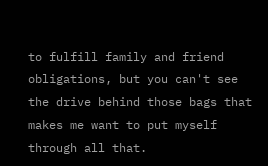to fulfill family and friend obligations, but you can't see the drive behind those bags that makes me want to put myself through all that.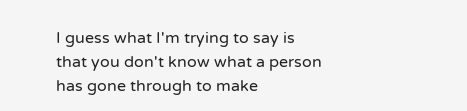I guess what I'm trying to say is that you don't know what a person has gone through to make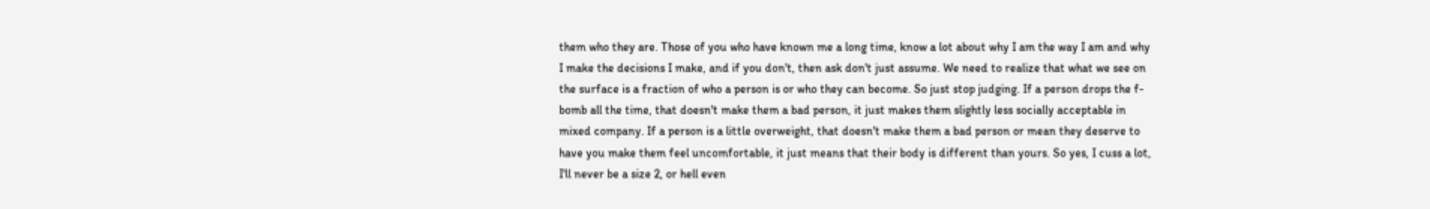them who they are. Those of you who have known me a long time, know a lot about why I am the way I am and why I make the decisions I make, and if you don't, then ask don't just assume. We need to realize that what we see on the surface is a fraction of who a person is or who they can become. So just stop judging. If a person drops the f-bomb all the time, that doesn't make them a bad person, it just makes them slightly less socially acceptable in mixed company. If a person is a little overweight, that doesn't make them a bad person or mean they deserve to have you make them feel uncomfortable, it just means that their body is different than yours. So yes, I cuss a lot, I'll never be a size 2, or hell even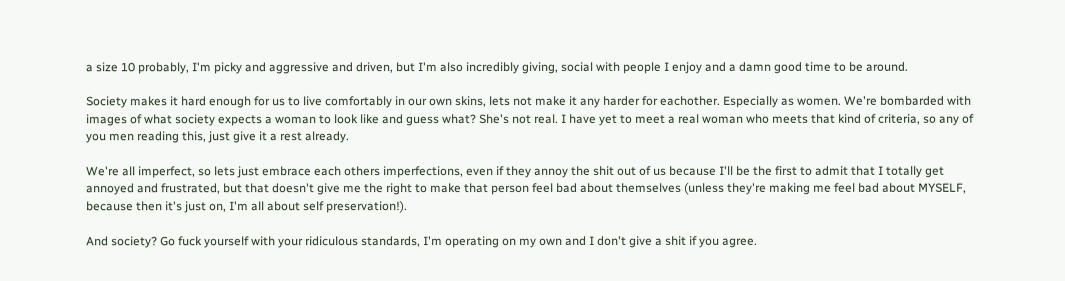a size 10 probably, I'm picky and aggressive and driven, but I'm also incredibly giving, social with people I enjoy and a damn good time to be around.

Society makes it hard enough for us to live comfortably in our own skins, lets not make it any harder for eachother. Especially as women. We're bombarded with images of what society expects a woman to look like and guess what? She's not real. I have yet to meet a real woman who meets that kind of criteria, so any of you men reading this, just give it a rest already.

We're all imperfect, so lets just embrace each others imperfections, even if they annoy the shit out of us because I'll be the first to admit that I totally get annoyed and frustrated, but that doesn't give me the right to make that person feel bad about themselves (unless they're making me feel bad about MYSELF, because then it's just on, I'm all about self preservation!).

And society? Go fuck yourself with your ridiculous standards, I'm operating on my own and I don't give a shit if you agree.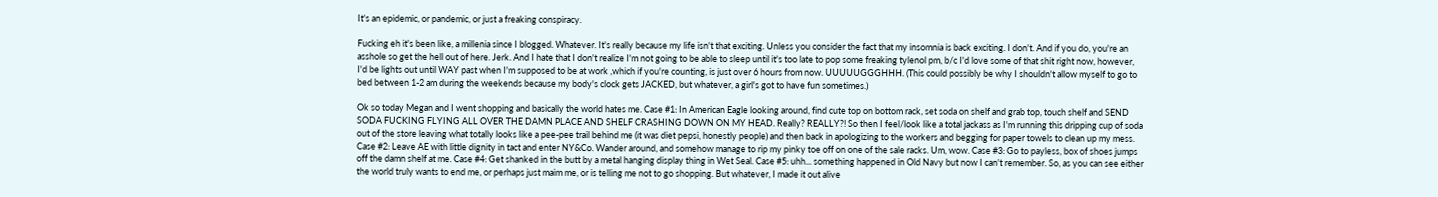It's an epidemic, or pandemic, or just a freaking conspiracy.

Fucking eh it's been like, a millenia since I blogged. Whatever. It's really because my life isn't that exciting. Unless you consider the fact that my insomnia is back exciting. I don't. And if you do, you're an asshole so get the hell out of here. Jerk. And I hate that I don't realize I'm not going to be able to sleep until it's too late to pop some freaking tylenol pm, b/c I'd love some of that shit right now, however, I'd be lights out until WAY past when I'm supposed to be at work ,which if you're counting, is just over 6 hours from now. UUUUUGGGHHH. (This could possibly be why I shouldn't allow myself to go to bed between 1-2 am during the weekends because my body's clock gets JACKED, but whatever, a girl's got to have fun sometimes.)

Ok so today Megan and I went shopping and basically the world hates me. Case #1: In American Eagle looking around, find cute top on bottom rack, set soda on shelf and grab top, touch shelf and SEND SODA FUCKING FLYING ALL OVER THE DAMN PLACE AND SHELF CRASHING DOWN ON MY HEAD. Really? REALLY?! So then I feel/look like a total jackass as I'm running this dripping cup of soda out of the store leaving what totally looks like a pee-pee trail behind me (it was diet pepsi, honestly people) and then back in apologizing to the workers and begging for paper towels to clean up my mess. Case #2: Leave AE with little dignity in tact and enter NY&Co. Wander around, and somehow manage to rip my pinky toe off on one of the sale racks. Um, wow. Case #3: Go to payless, box of shoes jumps off the damn shelf at me. Case #4: Get shanked in the butt by a metal hanging display thing in Wet Seal. Case #5: uhh... something happened in Old Navy but now I can't remember. So, as you can see either the world truly wants to end me, or perhaps just maim me, or is telling me not to go shopping. But whatever, I made it out alive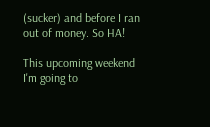(sucker) and before I ran out of money. So HA!

This upcoming weekend I'm going to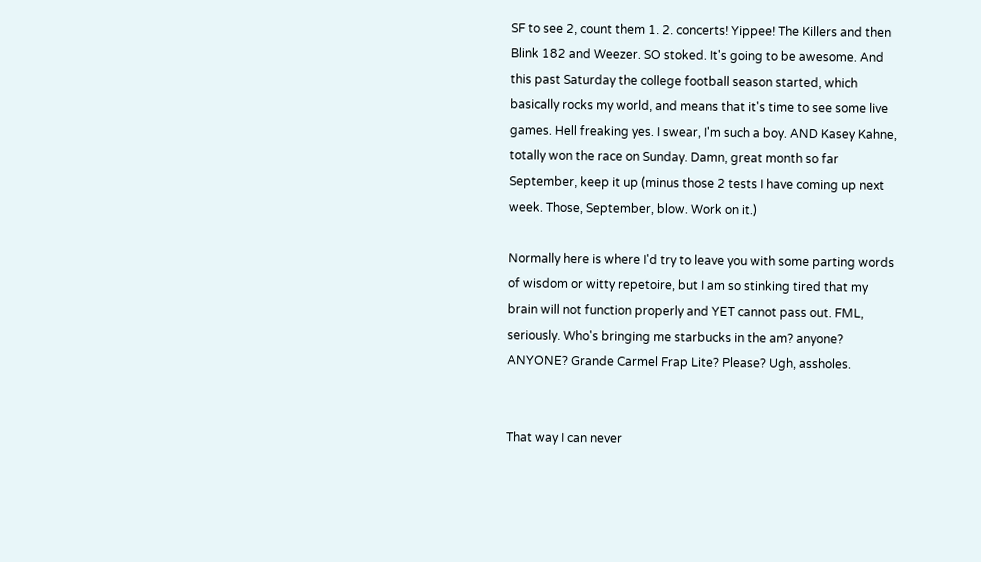SF to see 2, count them 1. 2. concerts! Yippee! The Killers and then Blink 182 and Weezer. SO stoked. It's going to be awesome. And this past Saturday the college football season started, which basically rocks my world, and means that it's time to see some live games. Hell freaking yes. I swear, I'm such a boy. AND Kasey Kahne, totally won the race on Sunday. Damn, great month so far September, keep it up (minus those 2 tests I have coming up next week. Those, September, blow. Work on it.)

Normally here is where I'd try to leave you with some parting words of wisdom or witty repetoire, but I am so stinking tired that my brain will not function properly and YET cannot pass out. FML, seriously. Who's bringing me starbucks in the am? anyone? ANYONE? Grande Carmel Frap Lite? Please? Ugh, assholes.


That way I can never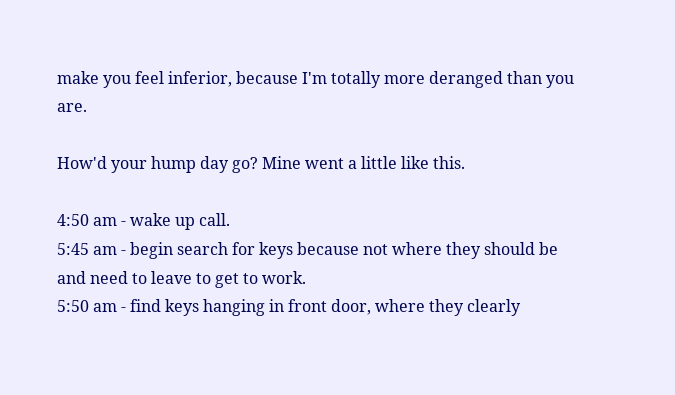make you feel inferior, because I'm totally more deranged than you are.

How'd your hump day go? Mine went a little like this.

4:50 am - wake up call.
5:45 am - begin search for keys because not where they should be and need to leave to get to work.
5:50 am - find keys hanging in front door, where they clearly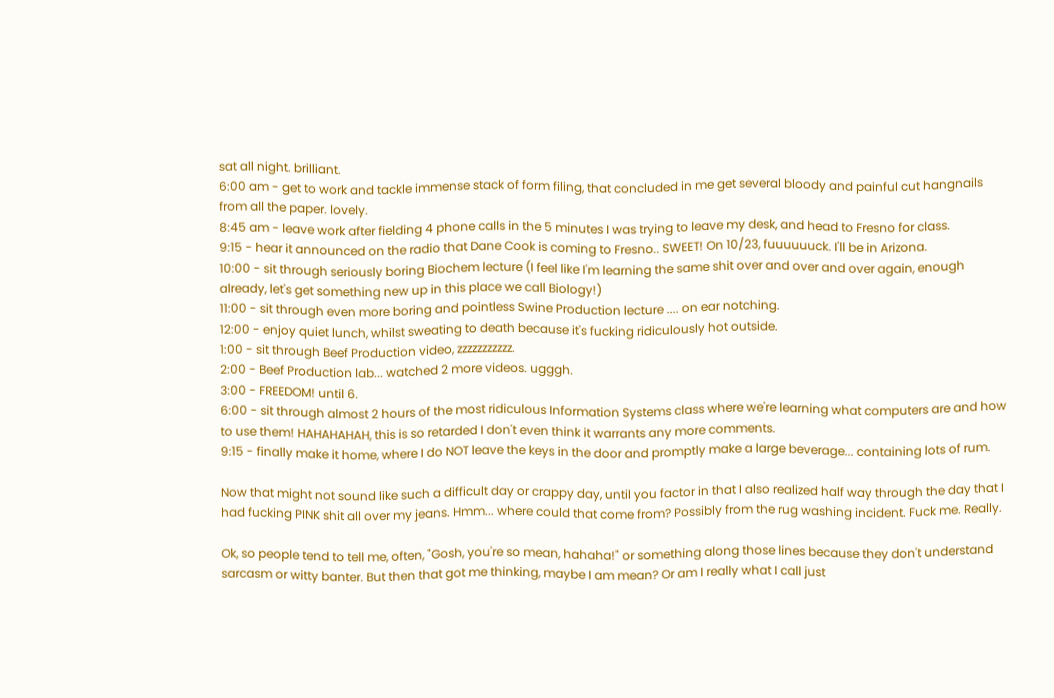sat all night. brilliant.
6:00 am - get to work and tackle immense stack of form filing, that concluded in me get several bloody and painful cut hangnails from all the paper. lovely.
8:45 am - leave work after fielding 4 phone calls in the 5 minutes I was trying to leave my desk, and head to Fresno for class.
9:15 - hear it announced on the radio that Dane Cook is coming to Fresno.. SWEET! On 10/23, fuuuuuuck. I'll be in Arizona.
10:00 - sit through seriously boring Biochem lecture (I feel like I'm learning the same shit over and over and over again, enough already, let's get something new up in this place we call Biology!)
11:00 - sit through even more boring and pointless Swine Production lecture .... on ear notching.
12:00 - enjoy quiet lunch, whilst sweating to death because it's fucking ridiculously hot outside.
1:00 - sit through Beef Production video, zzzzzzzzzzz.
2:00 - Beef Production lab... watched 2 more videos. ugggh.
3:00 - FREEDOM! until 6.
6:00 - sit through almost 2 hours of the most ridiculous Information Systems class where we're learning what computers are and how to use them! HAHAHAHAH, this is so retarded I don't even think it warrants any more comments.
9:15 - finally make it home, where I do NOT leave the keys in the door and promptly make a large beverage... containing lots of rum.

Now that might not sound like such a difficult day or crappy day, until you factor in that I also realized half way through the day that I had fucking PINK shit all over my jeans. Hmm... where could that come from? Possibly from the rug washing incident. Fuck me. Really.

Ok, so people tend to tell me, often, "Gosh, you're so mean, hahaha!" or something along those lines because they don't understand sarcasm or witty banter. But then that got me thinking, maybe I am mean? Or am I really what I call just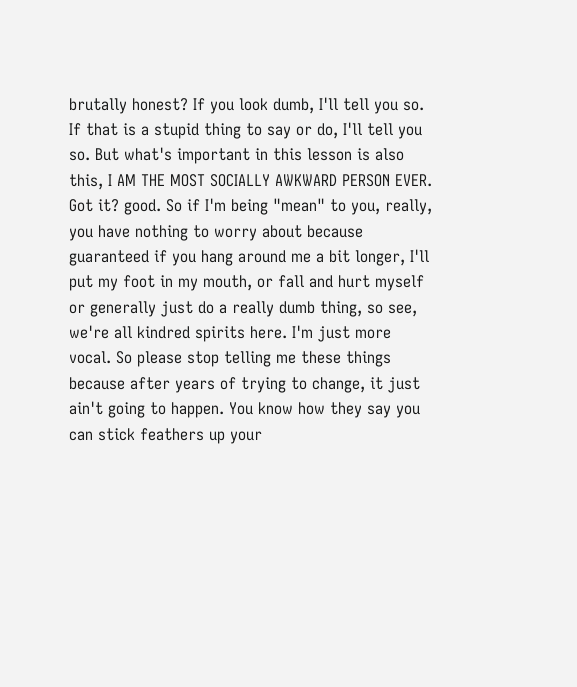brutally honest? If you look dumb, I'll tell you so. If that is a stupid thing to say or do, I'll tell you so. But what's important in this lesson is also this, I AM THE MOST SOCIALLY AWKWARD PERSON EVER. Got it? good. So if I'm being "mean" to you, really, you have nothing to worry about because guaranteed if you hang around me a bit longer, I'll put my foot in my mouth, or fall and hurt myself or generally just do a really dumb thing, so see, we're all kindred spirits here. I'm just more vocal. So please stop telling me these things because after years of trying to change, it just ain't going to happen. You know how they say you can stick feathers up your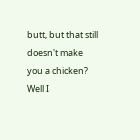butt, but that still doesn't make you a chicken? Well I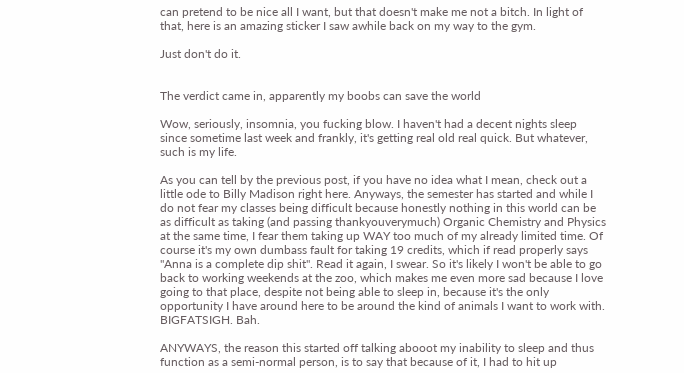can pretend to be nice all I want, but that doesn't make me not a bitch. In light of that, here is an amazing sticker I saw awhile back on my way to the gym.

Just don't do it.


The verdict came in, apparently my boobs can save the world

Wow, seriously, insomnia, you fucking blow. I haven't had a decent nights sleep since sometime last week and frankly, it's getting real old real quick. But whatever, such is my life.

As you can tell by the previous post, if you have no idea what I mean, check out a little ode to Billy Madison right here. Anyways, the semester has started and while I do not fear my classes being difficult because honestly nothing in this world can be as difficult as taking (and passing thankyouverymuch) Organic Chemistry and Physics at the same time, I fear them taking up WAY too much of my already limited time. Of course it's my own dumbass fault for taking 19 credits, which if read properly says "Anna is a complete dip shit". Read it again, I swear. So it's likely I won't be able to go back to working weekends at the zoo, which makes me even more sad because I love going to that place, despite not being able to sleep in, because it's the only opportunity I have around here to be around the kind of animals I want to work with. BIGFATSIGH. Bah.

ANYWAYS, the reason this started off talking abooot my inability to sleep and thus function as a semi-normal person, is to say that because of it, I had to hit up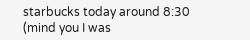starbucks today around 8:30 (mind you I was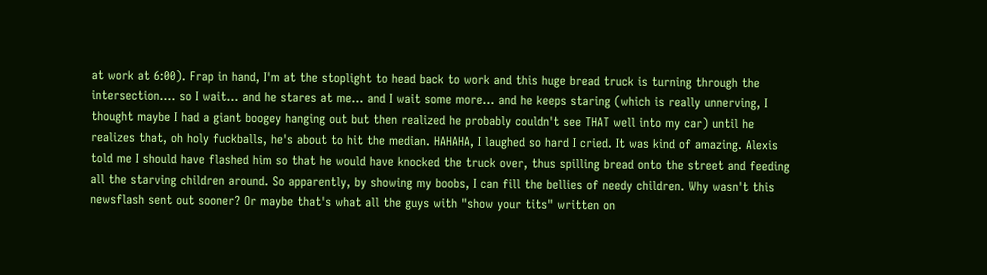at work at 6:00). Frap in hand, I'm at the stoplight to head back to work and this huge bread truck is turning through the intersection.... so I wait... and he stares at me... and I wait some more... and he keeps staring (which is really unnerving, I thought maybe I had a giant boogey hanging out but then realized he probably couldn't see THAT well into my car) until he realizes that, oh holy fuckballs, he's about to hit the median. HAHAHA, I laughed so hard I cried. It was kind of amazing. Alexis told me I should have flashed him so that he would have knocked the truck over, thus spilling bread onto the street and feeding all the starving children around. So apparently, by showing my boobs, I can fill the bellies of needy children. Why wasn't this newsflash sent out sooner? Or maybe that's what all the guys with "show your tits" written on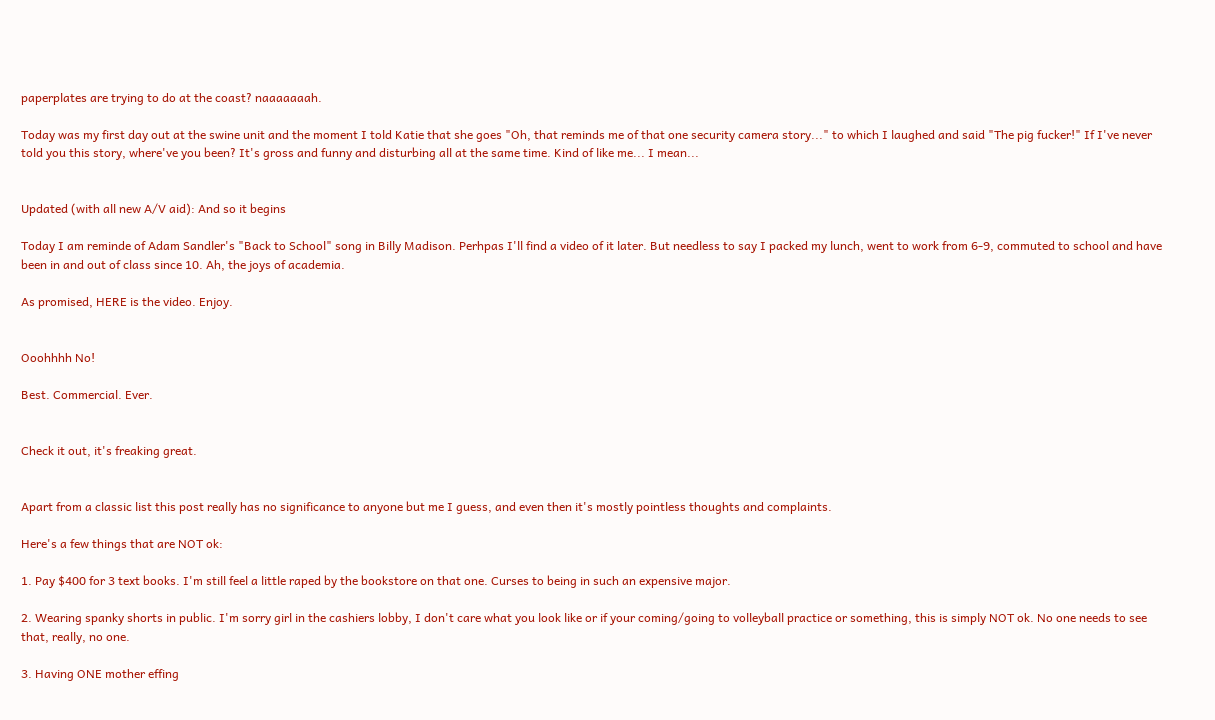paperplates are trying to do at the coast? naaaaaaah.

Today was my first day out at the swine unit and the moment I told Katie that she goes "Oh, that reminds me of that one security camera story..." to which I laughed and said "The pig fucker!" If I've never told you this story, where've you been? It's gross and funny and disturbing all at the same time. Kind of like me... I mean...


Updated (with all new A/V aid): And so it begins

Today I am reminde of Adam Sandler's "Back to School" song in Billy Madison. Perhpas I'll find a video of it later. But needless to say I packed my lunch, went to work from 6-9, commuted to school and have been in and out of class since 10. Ah, the joys of academia.

As promised, HERE is the video. Enjoy.


Ooohhhh No!

Best. Commercial. Ever.


Check it out, it's freaking great.


Apart from a classic list this post really has no significance to anyone but me I guess, and even then it's mostly pointless thoughts and complaints.

Here's a few things that are NOT ok:

1. Pay $400 for 3 text books. I'm still feel a little raped by the bookstore on that one. Curses to being in such an expensive major.

2. Wearing spanky shorts in public. I'm sorry girl in the cashiers lobby, I don't care what you look like or if your coming/going to volleyball practice or something, this is simply NOT ok. No one needs to see that, really, no one.

3. Having ONE mother effing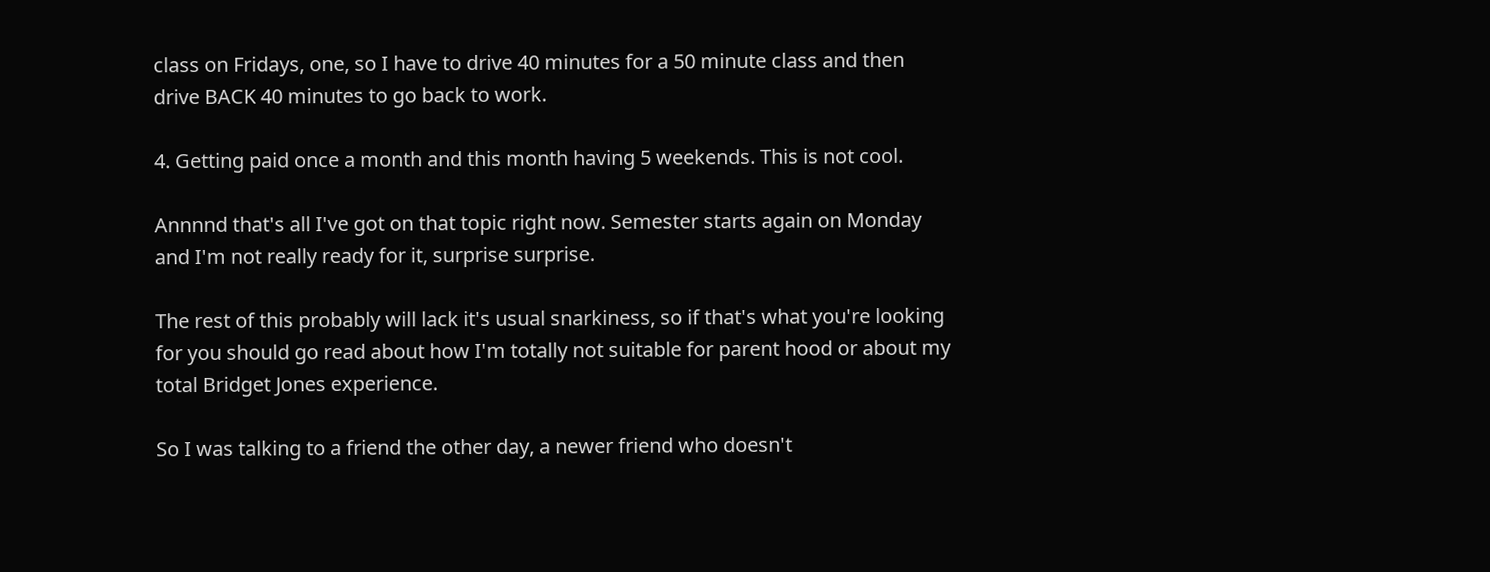class on Fridays, one, so I have to drive 40 minutes for a 50 minute class and then drive BACK 40 minutes to go back to work.

4. Getting paid once a month and this month having 5 weekends. This is not cool.

Annnnd that's all I've got on that topic right now. Semester starts again on Monday and I'm not really ready for it, surprise surprise.

The rest of this probably will lack it's usual snarkiness, so if that's what you're looking for you should go read about how I'm totally not suitable for parent hood or about my total Bridget Jones experience.

So I was talking to a friend the other day, a newer friend who doesn't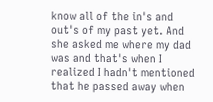know all of the in's and out's of my past yet. And she asked me where my dad was and that's when I realized I hadn't mentioned that he passed away when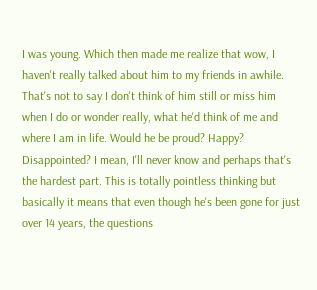I was young. Which then made me realize that wow, I haven't really talked about him to my friends in awhile. That's not to say I don't think of him still or miss him when I do or wonder really, what he'd think of me and where I am in life. Would he be proud? Happy? Disappointed? I mean, I'll never know and perhaps that's the hardest part. This is totally pointless thinking but basically it means that even though he's been gone for just over 14 years, the questions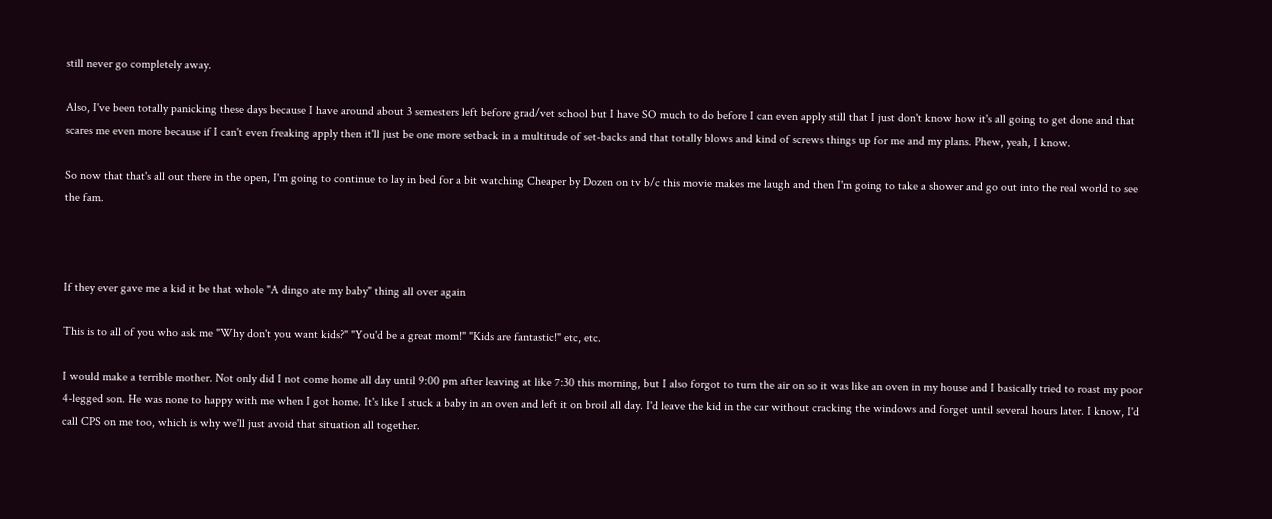still never go completely away.

Also, I've been totally panicking these days because I have around about 3 semesters left before grad/vet school but I have SO much to do before I can even apply still that I just don't know how it's all going to get done and that scares me even more because if I can't even freaking apply then it'll just be one more setback in a multitude of set-backs and that totally blows and kind of screws things up for me and my plans. Phew, yeah, I know.

So now that that's all out there in the open, I'm going to continue to lay in bed for a bit watching Cheaper by Dozen on tv b/c this movie makes me laugh and then I'm going to take a shower and go out into the real world to see the fam.



If they ever gave me a kid it be that whole "A dingo ate my baby" thing all over again

This is to all of you who ask me "Why don't you want kids?" "You'd be a great mom!" "Kids are fantastic!" etc, etc.

I would make a terrible mother. Not only did I not come home all day until 9:00 pm after leaving at like 7:30 this morning, but I also forgot to turn the air on so it was like an oven in my house and I basically tried to roast my poor 4-legged son. He was none to happy with me when I got home. It's like I stuck a baby in an oven and left it on broil all day. I'd leave the kid in the car without cracking the windows and forget until several hours later. I know, I'd call CPS on me too, which is why we'll just avoid that situation all together.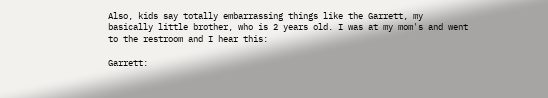Also, kids say totally embarrassing things like the Garrett, my basically little brother, who is 2 years old. I was at my mom's and went to the restroom and I hear this:

Garrett: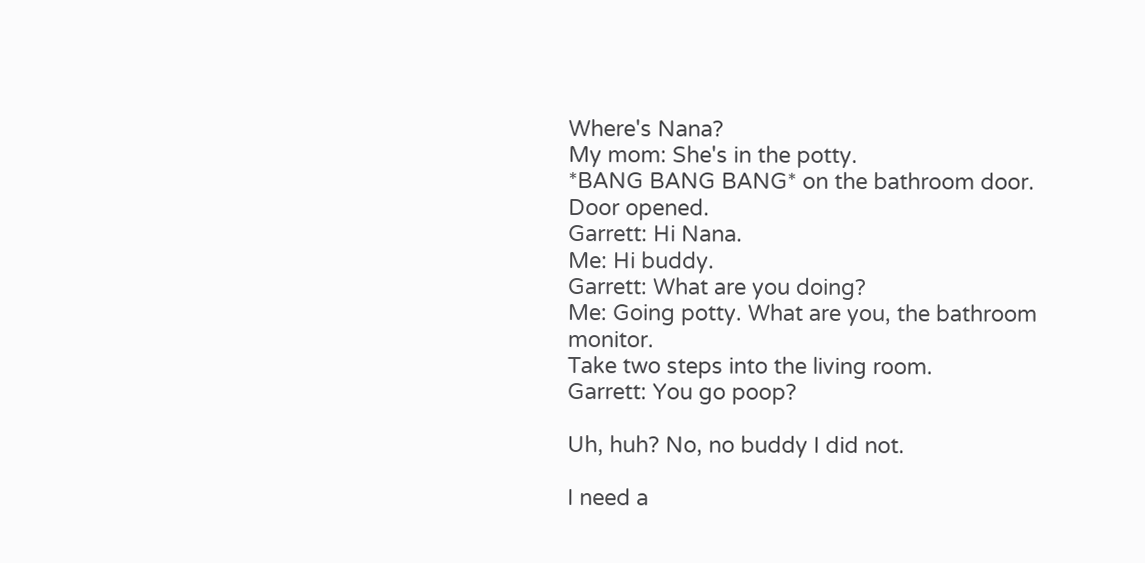Where's Nana?
My mom: She's in the potty.
*BANG BANG BANG* on the bathroom door.
Door opened.
Garrett: Hi Nana.
Me: Hi buddy.
Garrett: What are you doing?
Me: Going potty. What are you, the bathroom monitor.
Take two steps into the living room.
Garrett: You go poop?

Uh, huh? No, no buddy I did not.

I need a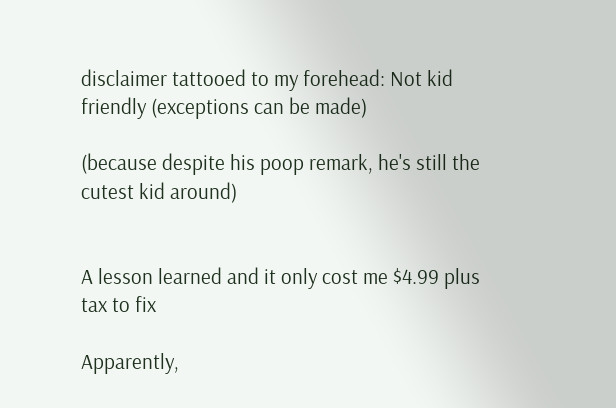disclaimer tattooed to my forehead: Not kid friendly (exceptions can be made)

(because despite his poop remark, he's still the cutest kid around)


A lesson learned and it only cost me $4.99 plus tax to fix

Apparently,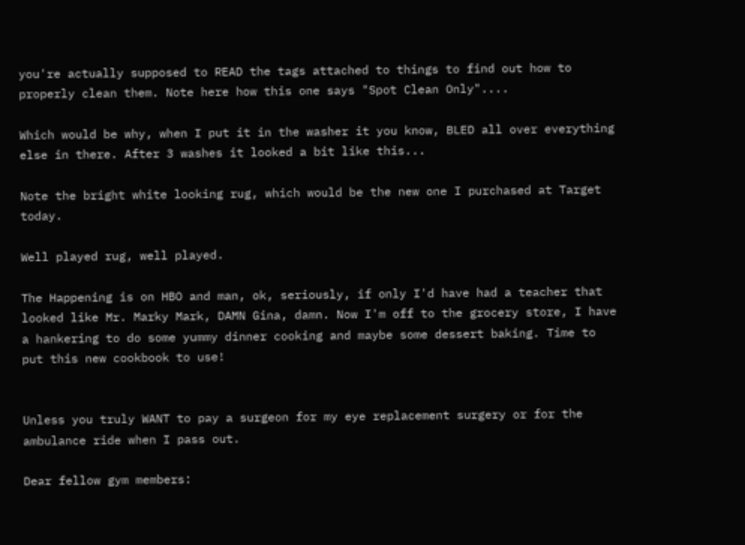you're actually supposed to READ the tags attached to things to find out how to properly clean them. Note here how this one says "Spot Clean Only"....

Which would be why, when I put it in the washer it you know, BLED all over everything else in there. After 3 washes it looked a bit like this...

Note the bright white looking rug, which would be the new one I purchased at Target today.

Well played rug, well played.

The Happening is on HBO and man, ok, seriously, if only I'd have had a teacher that looked like Mr. Marky Mark, DAMN Gina, damn. Now I'm off to the grocery store, I have a hankering to do some yummy dinner cooking and maybe some dessert baking. Time to put this new cookbook to use!


Unless you truly WANT to pay a surgeon for my eye replacement surgery or for the ambulance ride when I pass out.

Dear fellow gym members: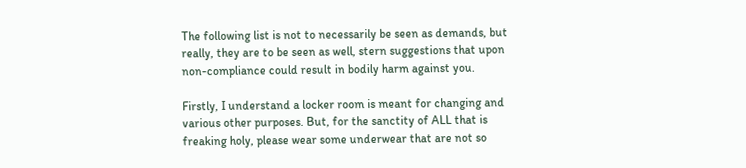The following list is not to necessarily be seen as demands, but really, they are to be seen as well, stern suggestions that upon non-compliance could result in bodily harm against you.

Firstly, I understand a locker room is meant for changing and various other purposes. But, for the sanctity of ALL that is freaking holy, please wear some underwear that are not so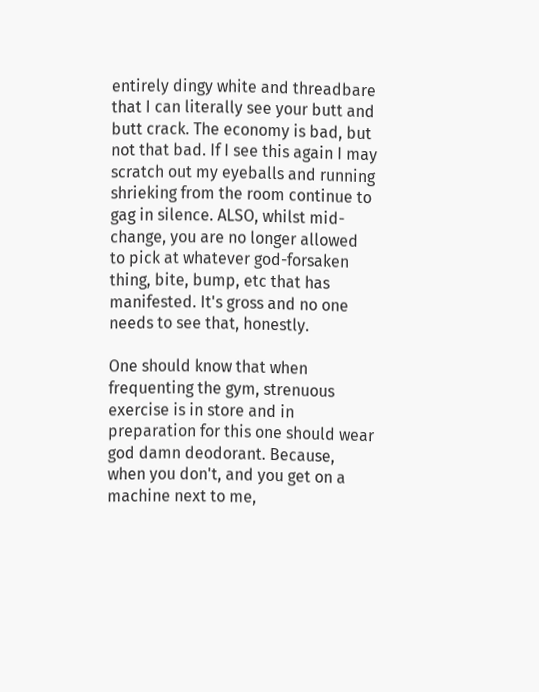entirely dingy white and threadbare that I can literally see your butt and butt crack. The economy is bad, but not that bad. If I see this again I may scratch out my eyeballs and running shrieking from the room continue to gag in silence. ALSO, whilst mid-change, you are no longer allowed to pick at whatever god-forsaken thing, bite, bump, etc that has manifested. It's gross and no one needs to see that, honestly.

One should know that when frequenting the gym, strenuous exercise is in store and in preparation for this one should wear god damn deodorant. Because, when you don't, and you get on a machine next to me,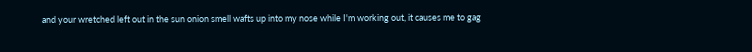and your wretched left out in the sun onion smell wafts up into my nose while I'm working out, it causes me to gag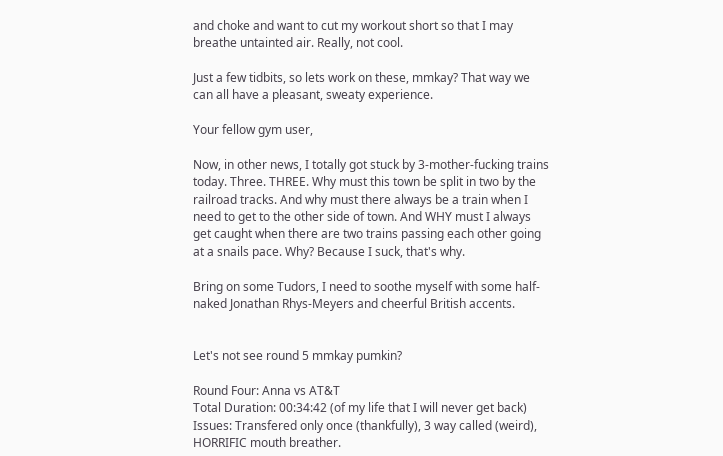and choke and want to cut my workout short so that I may breathe untainted air. Really, not cool.

Just a few tidbits, so lets work on these, mmkay? That way we can all have a pleasant, sweaty experience.

Your fellow gym user,

Now, in other news, I totally got stuck by 3-mother-fucking trains today. Three. THREE. Why must this town be split in two by the railroad tracks. And why must there always be a train when I need to get to the other side of town. And WHY must I always get caught when there are two trains passing each other going at a snails pace. Why? Because I suck, that's why.

Bring on some Tudors, I need to soothe myself with some half-naked Jonathan Rhys-Meyers and cheerful British accents.


Let's not see round 5 mmkay pumkin?

Round Four: Anna vs AT&T
Total Duration: 00:34:42 (of my life that I will never get back)
Issues: Transfered only once (thankfully), 3 way called (weird), HORRIFIC mouth breather.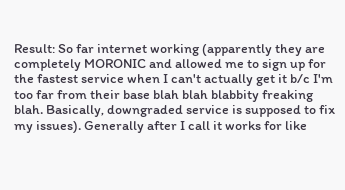Result: So far internet working (apparently they are completely MORONIC and allowed me to sign up for the fastest service when I can't actually get it b/c I'm too far from their base blah blah blabbity freaking blah. Basically, downgraded service is supposed to fix my issues). Generally after I call it works for like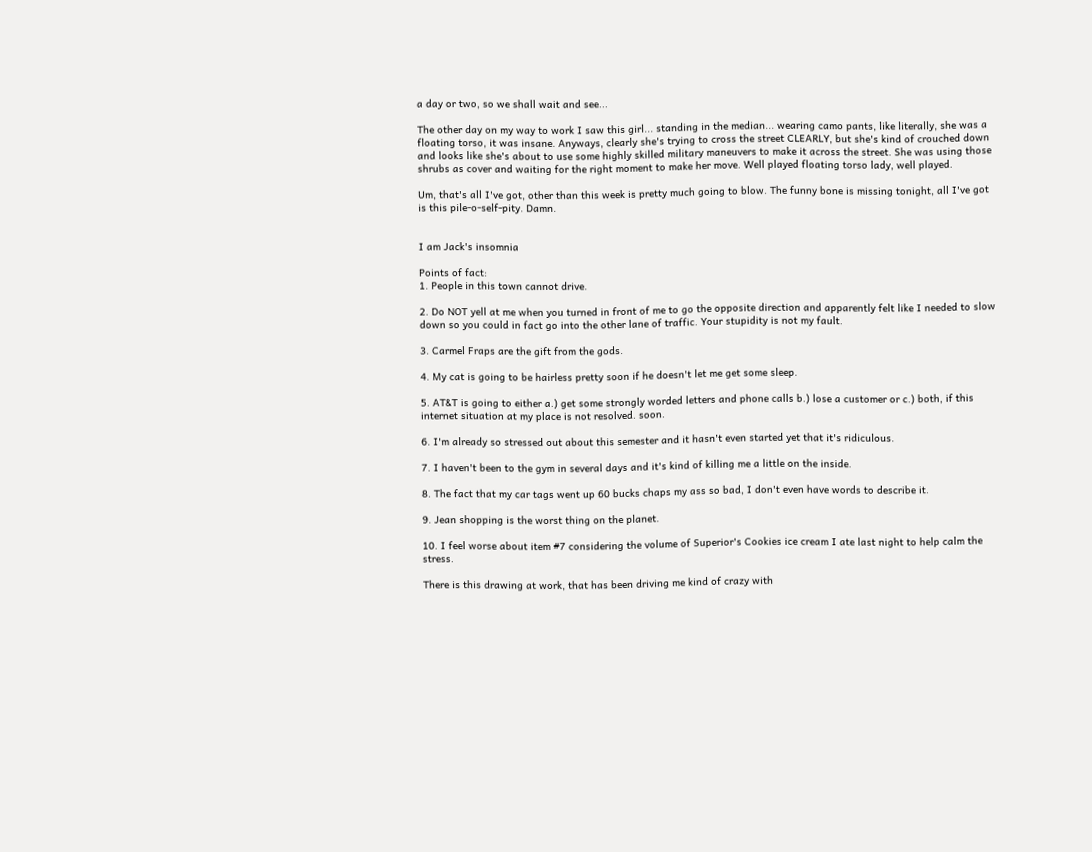a day or two, so we shall wait and see...

The other day on my way to work I saw this girl... standing in the median... wearing camo pants, like literally, she was a floating torso, it was insane. Anyways, clearly she's trying to cross the street CLEARLY, but she's kind of crouched down and looks like she's about to use some highly skilled military maneuvers to make it across the street. She was using those shrubs as cover and waiting for the right moment to make her move. Well played floating torso lady, well played.

Um, that's all I've got, other than this week is pretty much going to blow. The funny bone is missing tonight, all I've got is this pile-o-self-pity. Damn.


I am Jack's insomnia

Points of fact:
1. People in this town cannot drive.

2. Do NOT yell at me when you turned in front of me to go the opposite direction and apparently felt like I needed to slow down so you could in fact go into the other lane of traffic. Your stupidity is not my fault.

3. Carmel Fraps are the gift from the gods.

4. My cat is going to be hairless pretty soon if he doesn't let me get some sleep.

5. AT&T is going to either a.) get some strongly worded letters and phone calls b.) lose a customer or c.) both, if this internet situation at my place is not resolved. soon.

6. I'm already so stressed out about this semester and it hasn't even started yet that it's ridiculous.

7. I haven't been to the gym in several days and it's kind of killing me a little on the inside.

8. The fact that my car tags went up 60 bucks chaps my ass so bad, I don't even have words to describe it.

9. Jean shopping is the worst thing on the planet.

10. I feel worse about item #7 considering the volume of Superior's Cookies ice cream I ate last night to help calm the stress.

There is this drawing at work, that has been driving me kind of crazy with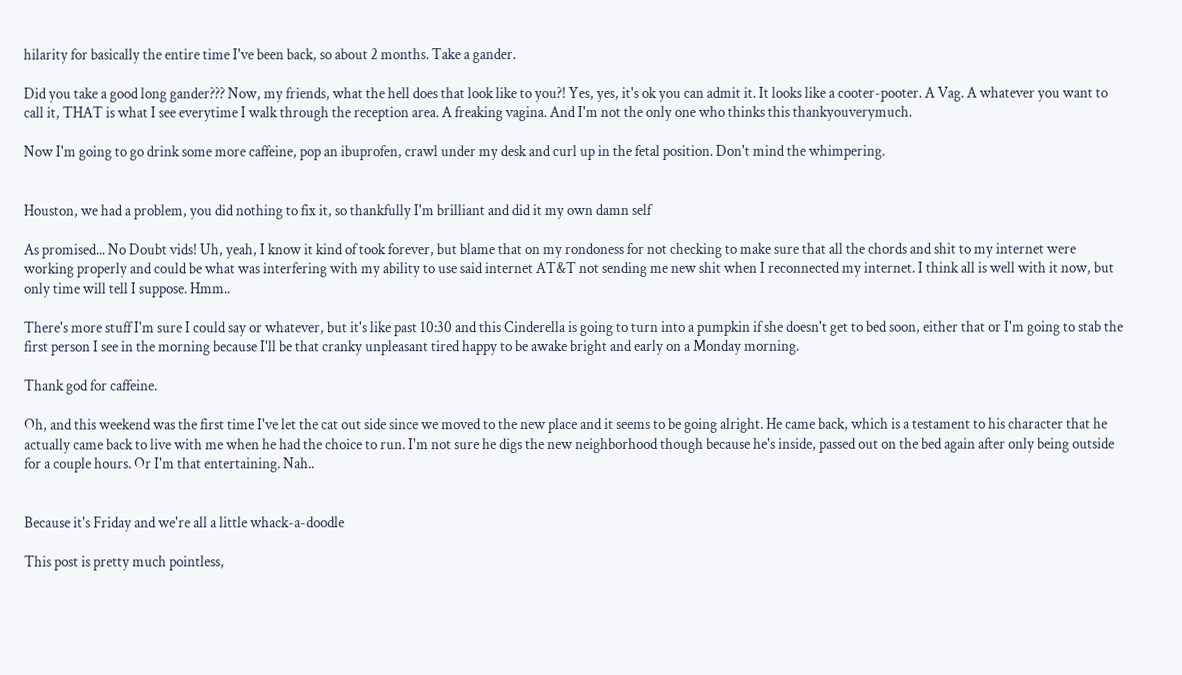hilarity for basically the entire time I've been back, so about 2 months. Take a gander.

Did you take a good long gander??? Now, my friends, what the hell does that look like to you?! Yes, yes, it's ok you can admit it. It looks like a cooter-pooter. A Vag. A whatever you want to call it, THAT is what I see everytime I walk through the reception area. A freaking vagina. And I'm not the only one who thinks this thankyouverymuch.

Now I'm going to go drink some more caffeine, pop an ibuprofen, crawl under my desk and curl up in the fetal position. Don't mind the whimpering.


Houston, we had a problem, you did nothing to fix it, so thankfully I'm brilliant and did it my own damn self

As promised... No Doubt vids! Uh, yeah, I know it kind of took forever, but blame that on my rondoness for not checking to make sure that all the chords and shit to my internet were working properly and could be what was interfering with my ability to use said internet AT&T not sending me new shit when I reconnected my internet. I think all is well with it now, but only time will tell I suppose. Hmm..

There's more stuff I'm sure I could say or whatever, but it's like past 10:30 and this Cinderella is going to turn into a pumpkin if she doesn't get to bed soon, either that or I'm going to stab the first person I see in the morning because I'll be that cranky unpleasant tired happy to be awake bright and early on a Monday morning.

Thank god for caffeine.

Oh, and this weekend was the first time I've let the cat out side since we moved to the new place and it seems to be going alright. He came back, which is a testament to his character that he actually came back to live with me when he had the choice to run. I'm not sure he digs the new neighborhood though because he's inside, passed out on the bed again after only being outside for a couple hours. Or I'm that entertaining. Nah..


Because it's Friday and we're all a little whack-a-doodle

This post is pretty much pointless,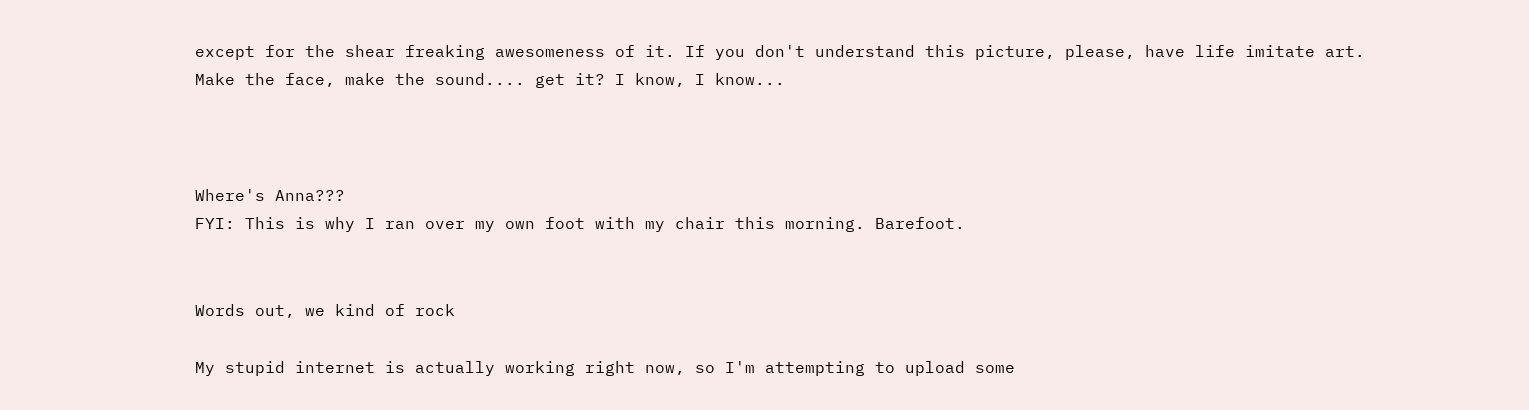except for the shear freaking awesomeness of it. If you don't understand this picture, please, have life imitate art. Make the face, make the sound.... get it? I know, I know...



Where's Anna???
FYI: This is why I ran over my own foot with my chair this morning. Barefoot.


Words out, we kind of rock

My stupid internet is actually working right now, so I'm attempting to upload some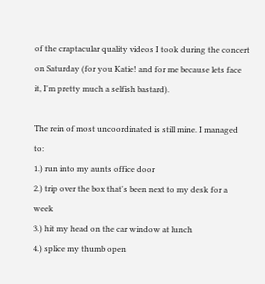of the craptacular quality videos I took during the concert on Saturday (for you Katie! and for me because lets face it, I'm pretty much a selfish bastard).

The rein of most uncoordinated is still mine. I managed to:
1.) run into my aunts office door
2.) trip over the box that's been next to my desk for a week
3.) hit my head on the car window at lunch
4.) splice my thumb open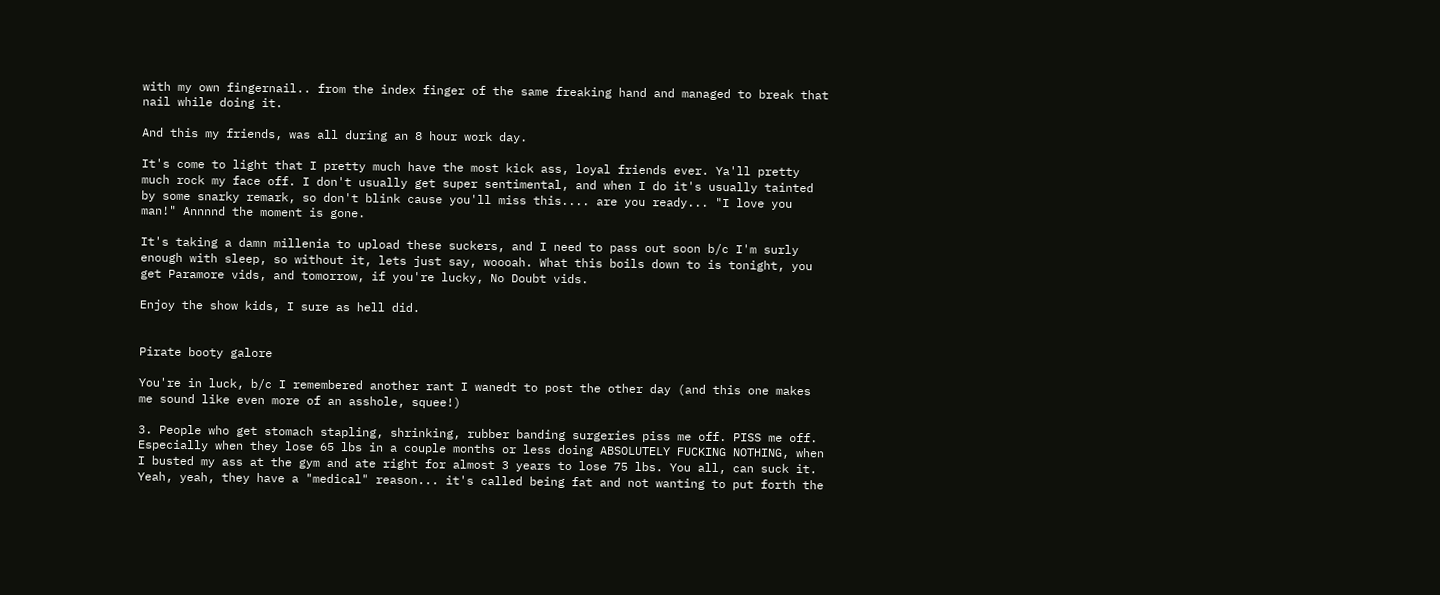with my own fingernail.. from the index finger of the same freaking hand and managed to break that nail while doing it.

And this my friends, was all during an 8 hour work day.

It's come to light that I pretty much have the most kick ass, loyal friends ever. Ya'll pretty much rock my face off. I don't usually get super sentimental, and when I do it's usually tainted by some snarky remark, so don't blink cause you'll miss this.... are you ready... "I love you man!" Annnnd the moment is gone.

It's taking a damn millenia to upload these suckers, and I need to pass out soon b/c I'm surly enough with sleep, so without it, lets just say, woooah. What this boils down to is tonight, you get Paramore vids, and tomorrow, if you're lucky, No Doubt vids.

Enjoy the show kids, I sure as hell did.


Pirate booty galore

You're in luck, b/c I remembered another rant I wanedt to post the other day (and this one makes me sound like even more of an asshole, squee!)

3. People who get stomach stapling, shrinking, rubber banding surgeries piss me off. PISS me off. Especially when they lose 65 lbs in a couple months or less doing ABSOLUTELY FUCKING NOTHING, when I busted my ass at the gym and ate right for almost 3 years to lose 75 lbs. You all, can suck it. Yeah, yeah, they have a "medical" reason... it's called being fat and not wanting to put forth the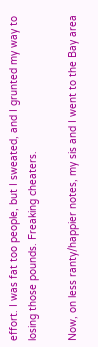effort. I was fat too people, but I sweated, and I grunted my way to losing those pounds. Freaking cheaters.

Now, on less ranty/happier notes, my sis and I went to the Bay area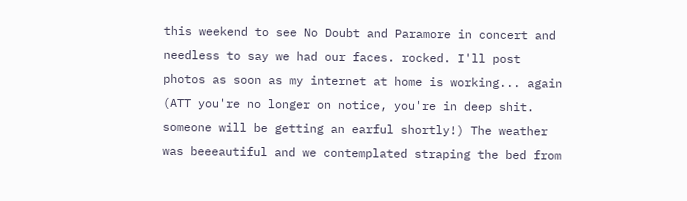this weekend to see No Doubt and Paramore in concert and needless to say we had our faces. rocked. I'll post photos as soon as my internet at home is working... again (ATT you're no longer on notice, you're in deep shit. someone will be getting an earful shortly!) The weather was beeeautiful and we contemplated straping the bed from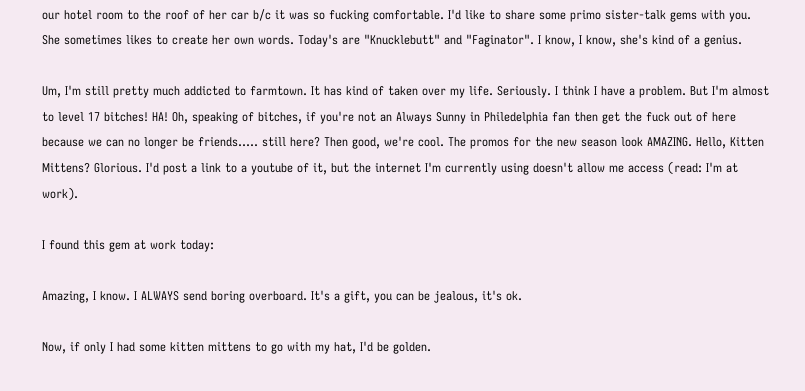our hotel room to the roof of her car b/c it was so fucking comfortable. I'd like to share some primo sister-talk gems with you. She sometimes likes to create her own words. Today's are "Knucklebutt" and "Faginator". I know, I know, she's kind of a genius.

Um, I'm still pretty much addicted to farmtown. It has kind of taken over my life. Seriously. I think I have a problem. But I'm almost to level 17 bitches! HA! Oh, speaking of bitches, if you're not an Always Sunny in Philedelphia fan then get the fuck out of here because we can no longer be friends..... still here? Then good, we're cool. The promos for the new season look AMAZING. Hello, Kitten Mittens? Glorious. I'd post a link to a youtube of it, but the internet I'm currently using doesn't allow me access (read: I'm at work).

I found this gem at work today:

Amazing, I know. I ALWAYS send boring overboard. It's a gift, you can be jealous, it's ok.

Now, if only I had some kitten mittens to go with my hat, I'd be golden.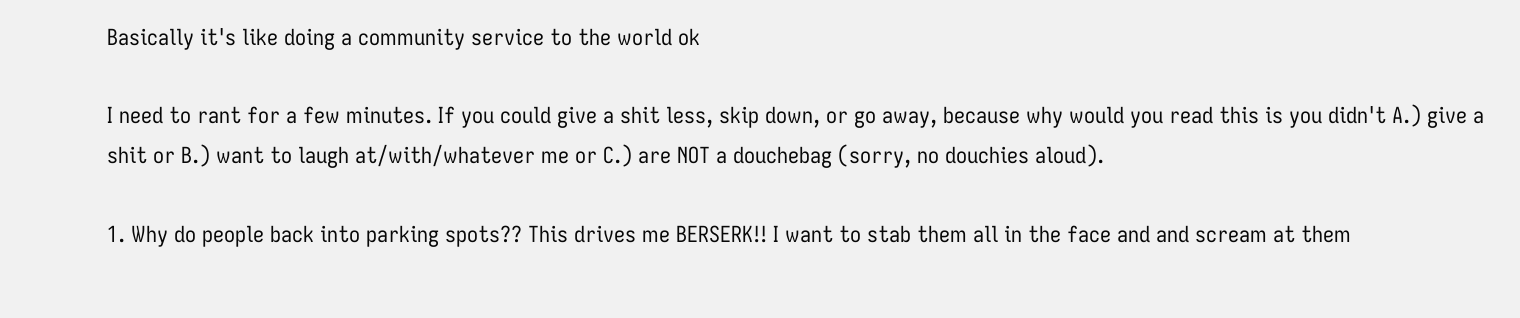Basically it's like doing a community service to the world ok

I need to rant for a few minutes. If you could give a shit less, skip down, or go away, because why would you read this is you didn't A.) give a shit or B.) want to laugh at/with/whatever me or C.) are NOT a douchebag (sorry, no douchies aloud).

1. Why do people back into parking spots?? This drives me BERSERK!! I want to stab them all in the face and and scream at them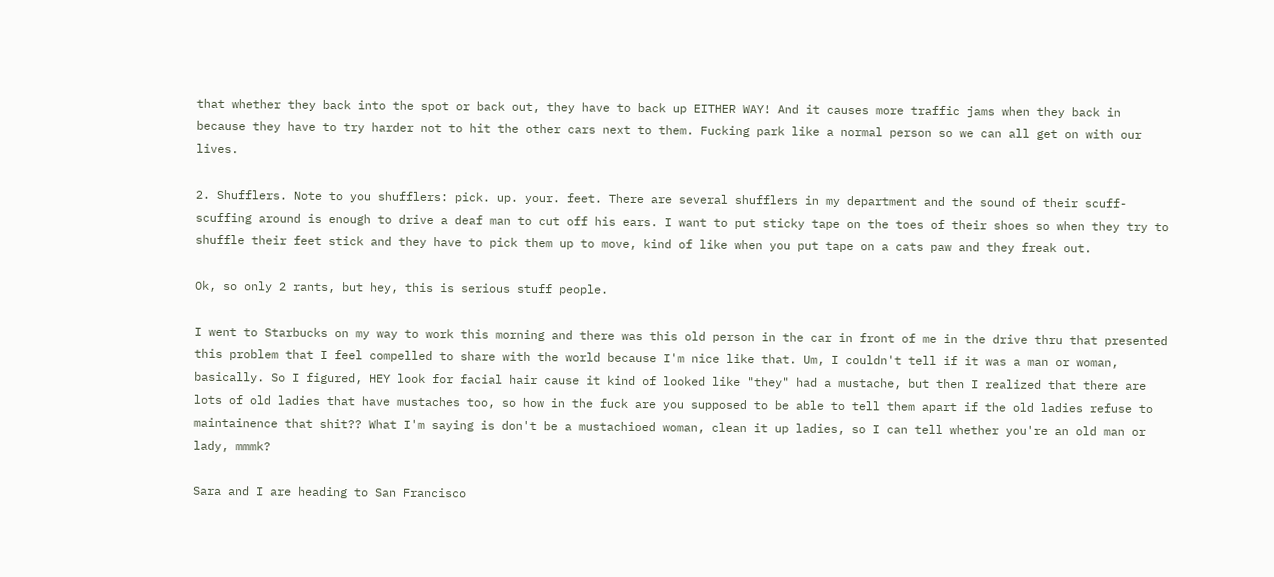that whether they back into the spot or back out, they have to back up EITHER WAY! And it causes more traffic jams when they back in because they have to try harder not to hit the other cars next to them. Fucking park like a normal person so we can all get on with our lives.

2. Shufflers. Note to you shufflers: pick. up. your. feet. There are several shufflers in my department and the sound of their scuff-scuffing around is enough to drive a deaf man to cut off his ears. I want to put sticky tape on the toes of their shoes so when they try to shuffle their feet stick and they have to pick them up to move, kind of like when you put tape on a cats paw and they freak out.

Ok, so only 2 rants, but hey, this is serious stuff people.

I went to Starbucks on my way to work this morning and there was this old person in the car in front of me in the drive thru that presented this problem that I feel compelled to share with the world because I'm nice like that. Um, I couldn't tell if it was a man or woman, basically. So I figured, HEY look for facial hair cause it kind of looked like "they" had a mustache, but then I realized that there are lots of old ladies that have mustaches too, so how in the fuck are you supposed to be able to tell them apart if the old ladies refuse to maintainence that shit?? What I'm saying is don't be a mustachioed woman, clean it up ladies, so I can tell whether you're an old man or lady, mmmk?

Sara and I are heading to San Francisco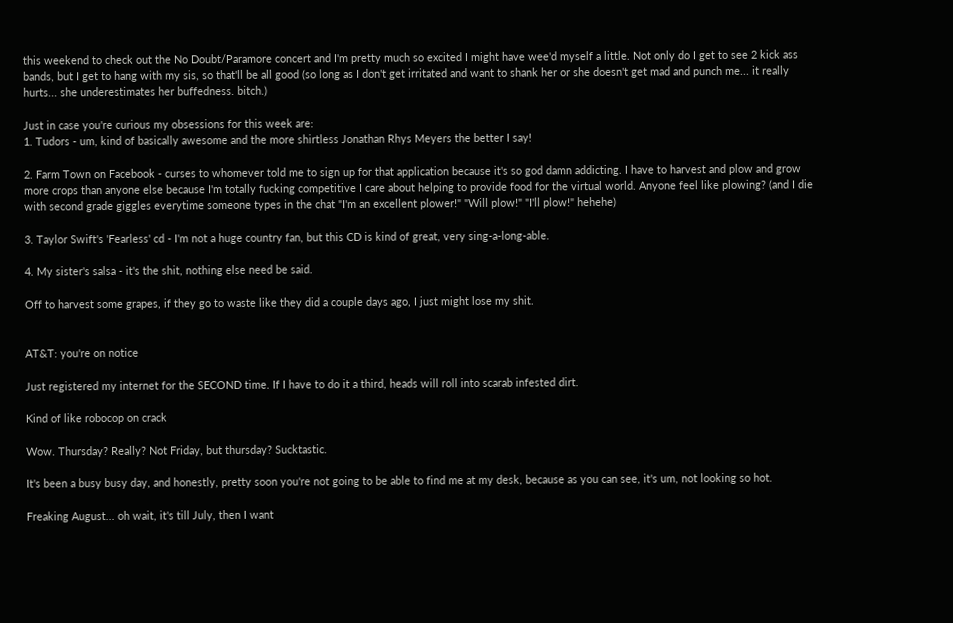this weekend to check out the No Doubt/Paramore concert and I'm pretty much so excited I might have wee'd myself a little. Not only do I get to see 2 kick ass bands, but I get to hang with my sis, so that'll be all good (so long as I don't get irritated and want to shank her or she doesn't get mad and punch me... it really hurts... she underestimates her buffedness. bitch.)

Just in case you're curious my obsessions for this week are:
1. Tudors - um, kind of basically awesome and the more shirtless Jonathan Rhys Meyers the better I say!

2. Farm Town on Facebook - curses to whomever told me to sign up for that application because it's so god damn addicting. I have to harvest and plow and grow more crops than anyone else because I'm totally fucking competitive I care about helping to provide food for the virtual world. Anyone feel like plowing? (and I die with second grade giggles everytime someone types in the chat "I'm an excellent plower!" "Will plow!" "I'll plow!" hehehe)

3. Taylor Swift's 'Fearless' cd - I'm not a huge country fan, but this CD is kind of great, very sing-a-long-able.

4. My sister's salsa - it's the shit, nothing else need be said.

Off to harvest some grapes, if they go to waste like they did a couple days ago, I just might lose my shit.


AT&T: you're on notice

Just registered my internet for the SECOND time. If I have to do it a third, heads will roll into scarab infested dirt.

Kind of like robocop on crack

Wow. Thursday? Really? Not Friday, but thursday? Sucktastic.

It's been a busy busy day, and honestly, pretty soon you're not going to be able to find me at my desk, because as you can see, it's um, not looking so hot.

Freaking August... oh wait, it's till July, then I want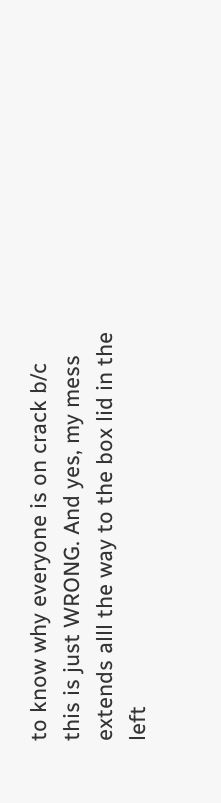to know why everyone is on crack b/c this is just WRONG. And yes, my mess extends alll the way to the box lid in the left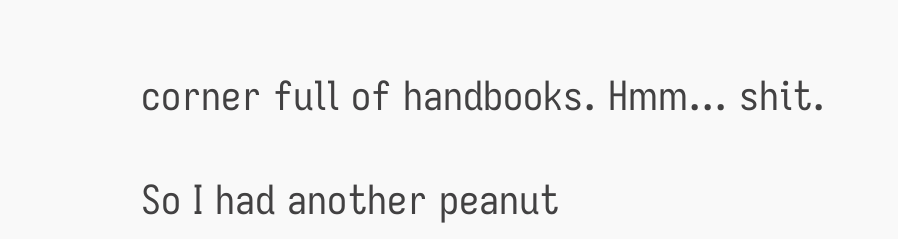corner full of handbooks. Hmm... shit.

So I had another peanut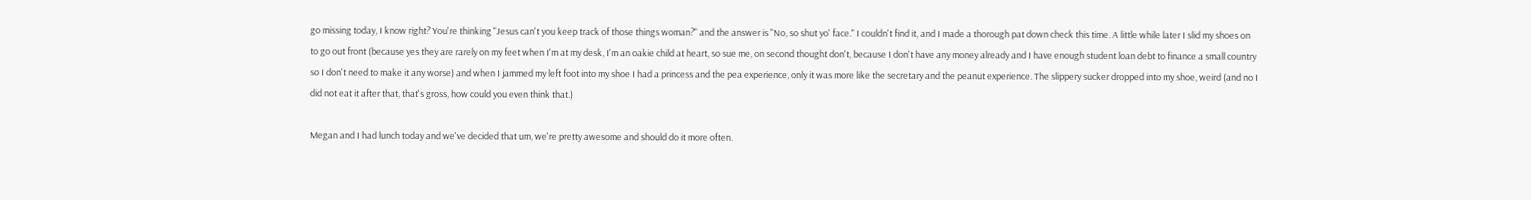go missing today, I know right? You're thinking "Jesus can't you keep track of those things woman?" and the answer is "No, so shut yo' face." I couldn't find it, and I made a thorough pat down check this time. A little while later I slid my shoes on to go out front (because yes they are rarely on my feet when I'm at my desk, I'm an oakie child at heart, so sue me, on second thought don't, because I don't have any money already and I have enough student loan debt to finance a small country so I don't need to make it any worse) and when I jammed my left foot into my shoe I had a princess and the pea experience, only it was more like the secretary and the peanut experience. The slippery sucker dropped into my shoe, weird (and no I did not eat it after that, that's gross, how could you even think that.)

Megan and I had lunch today and we've decided that um, we're pretty awesome and should do it more often.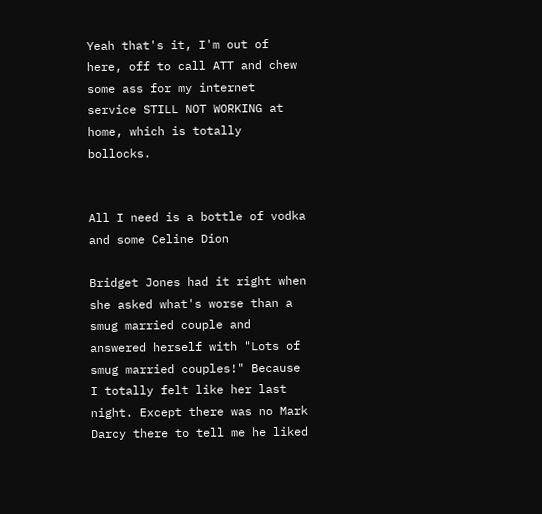Yeah that's it, I'm out of here, off to call ATT and chew some ass for my internet service STILL NOT WORKING at home, which is totally bollocks.


All I need is a bottle of vodka and some Celine Dion

Bridget Jones had it right when she asked what's worse than a smug married couple and answered herself with "Lots of smug married couples!" Because I totally felt like her last night. Except there was no Mark Darcy there to tell me he liked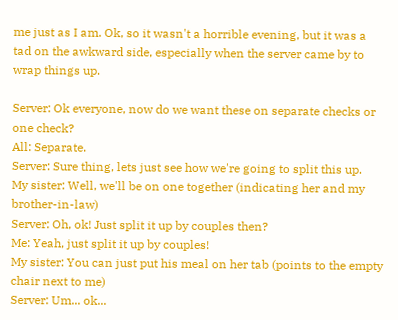me just as I am. Ok, so it wasn't a horrible evening, but it was a tad on the awkward side, especially when the server came by to wrap things up.

Server: Ok everyone, now do we want these on separate checks or one check?
All: Separate.
Server: Sure thing, lets just see how we're going to split this up.
My sister: Well, we'll be on one together (indicating her and my brother-in-law)
Server: Oh, ok! Just split it up by couples then?
Me: Yeah, just split it up by couples!
My sister: You can just put his meal on her tab (points to the empty chair next to me)
Server: Um... ok...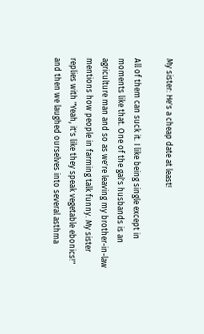My sister: He's a cheap date at least!

All of them can suck it. I like being single except in moments like that. One of the gal's husbands is an agriculture man and so as we're leaving my brother-in-law mentions how people in farming talk funny. My sister replies with "Yeah, it's like they speak vegetable ebonics!" and then we laughed ourselves into several asthma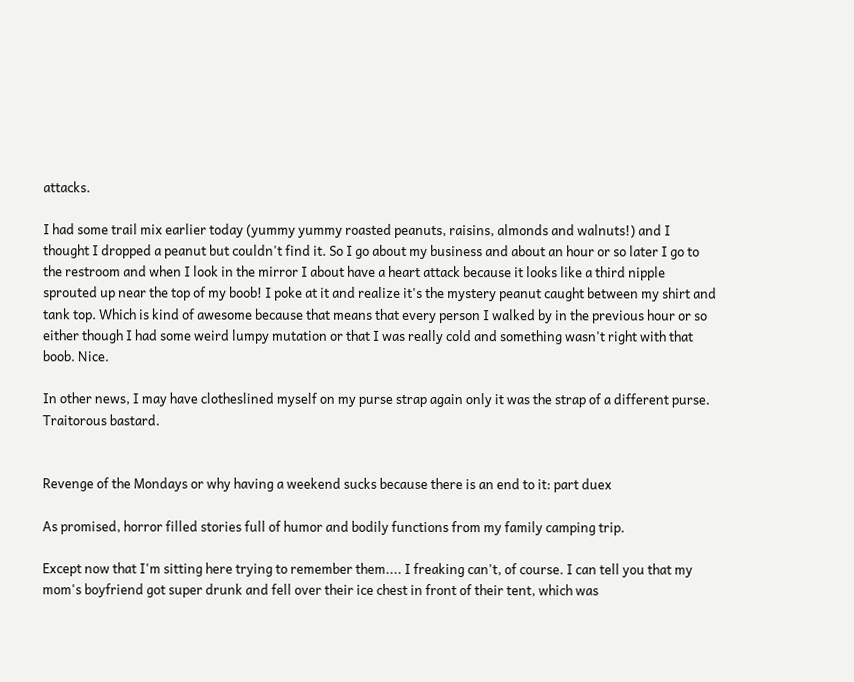attacks.

I had some trail mix earlier today (yummy yummy roasted peanuts, raisins, almonds and walnuts!) and I thought I dropped a peanut but couldn't find it. So I go about my business and about an hour or so later I go to the restroom and when I look in the mirror I about have a heart attack because it looks like a third nipple sprouted up near the top of my boob! I poke at it and realize it's the mystery peanut caught between my shirt and tank top. Which is kind of awesome because that means that every person I walked by in the previous hour or so either though I had some weird lumpy mutation or that I was really cold and something wasn't right with that boob. Nice.

In other news, I may have clotheslined myself on my purse strap again only it was the strap of a different purse. Traitorous bastard.


Revenge of the Mondays or why having a weekend sucks because there is an end to it: part duex

As promised, horror filled stories full of humor and bodily functions from my family camping trip.

Except now that I'm sitting here trying to remember them.... I freaking can't, of course. I can tell you that my mom's boyfriend got super drunk and fell over their ice chest in front of their tent, which was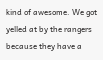kind of awesome. We got yelled at by the rangers because they have a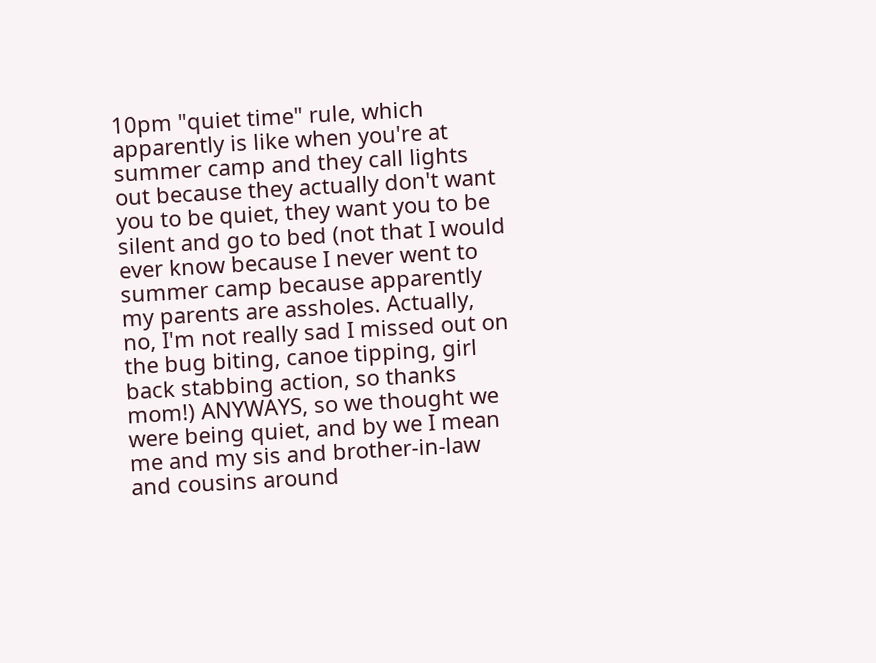10pm "quiet time" rule, which apparently is like when you're at summer camp and they call lights out because they actually don't want you to be quiet, they want you to be silent and go to bed (not that I would ever know because I never went to summer camp because apparently my parents are assholes. Actually, no, I'm not really sad I missed out on the bug biting, canoe tipping, girl back stabbing action, so thanks mom!) ANYWAYS, so we thought we were being quiet, and by we I mean me and my sis and brother-in-law and cousins around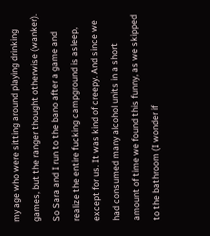my age who were sitting around playing drinking games, but the ranger thought otherwise (wanker). So Sara and I run to the bano after a game and realize the entire fucking campground is asleep, except for us. It was kind of creepy. And since we had consumed many alcohol units in a short amount of time we found this funny, as we skipped to the bathroom (I wonder if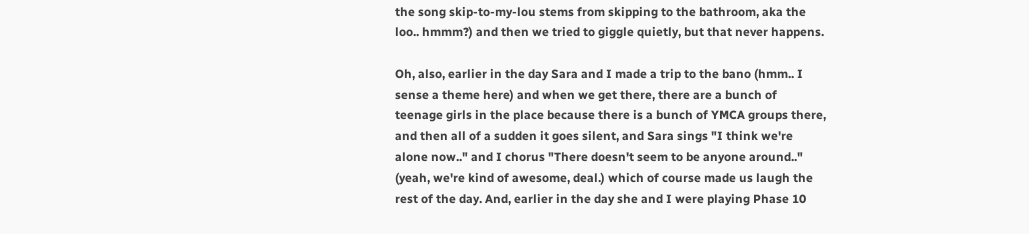the song skip-to-my-lou stems from skipping to the bathroom, aka the loo.. hmmm?) and then we tried to giggle quietly, but that never happens.

Oh, also, earlier in the day Sara and I made a trip to the bano (hmm.. I sense a theme here) and when we get there, there are a bunch of teenage girls in the place because there is a bunch of YMCA groups there, and then all of a sudden it goes silent, and Sara sings "I think we're alone now.." and I chorus "There doesn't seem to be anyone around.." (yeah, we're kind of awesome, deal.) which of course made us laugh the rest of the day. And, earlier in the day she and I were playing Phase 10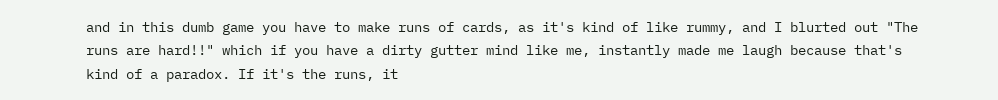and in this dumb game you have to make runs of cards, as it's kind of like rummy, and I blurted out "The runs are hard!!" which if you have a dirty gutter mind like me, instantly made me laugh because that's kind of a paradox. If it's the runs, it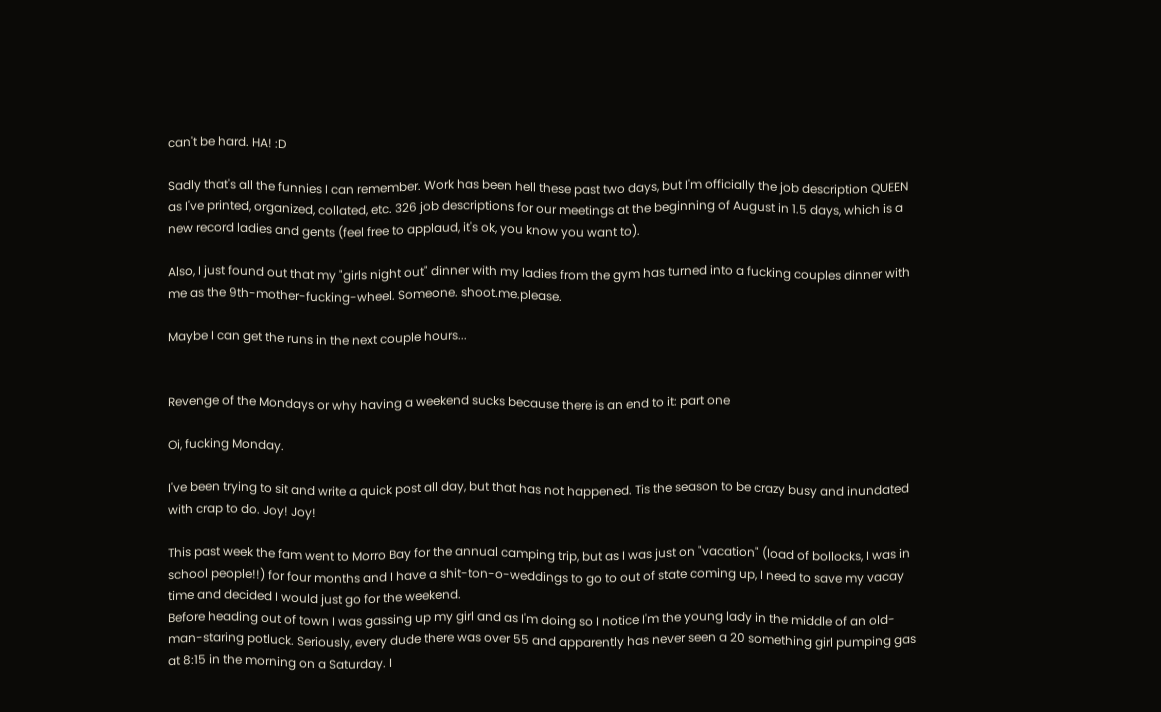can't be hard. HA! :D

Sadly that's all the funnies I can remember. Work has been hell these past two days, but I'm officially the job description QUEEN as I've printed, organized, collated, etc. 326 job descriptions for our meetings at the beginning of August in 1.5 days, which is a new record ladies and gents (feel free to applaud, it's ok, you know you want to).

Also, I just found out that my "girls night out" dinner with my ladies from the gym has turned into a fucking couples dinner with me as the 9th-mother-fucking-wheel. Someone. shoot.me.please.

Maybe I can get the runs in the next couple hours...


Revenge of the Mondays or why having a weekend sucks because there is an end to it: part one

Oi, fucking Monday.

I've been trying to sit and write a quick post all day, but that has not happened. Tis the season to be crazy busy and inundated with crap to do. Joy! Joy!

This past week the fam went to Morro Bay for the annual camping trip, but as I was just on "vacation" (load of bollocks, I was in school people!!) for four months and I have a shit-ton-o-weddings to go to out of state coming up, I need to save my vacay time and decided I would just go for the weekend.
Before heading out of town I was gassing up my girl and as I'm doing so I notice I'm the young lady in the middle of an old-man-staring potluck. Seriously, every dude there was over 55 and apparently has never seen a 20 something girl pumping gas at 8:15 in the morning on a Saturday. I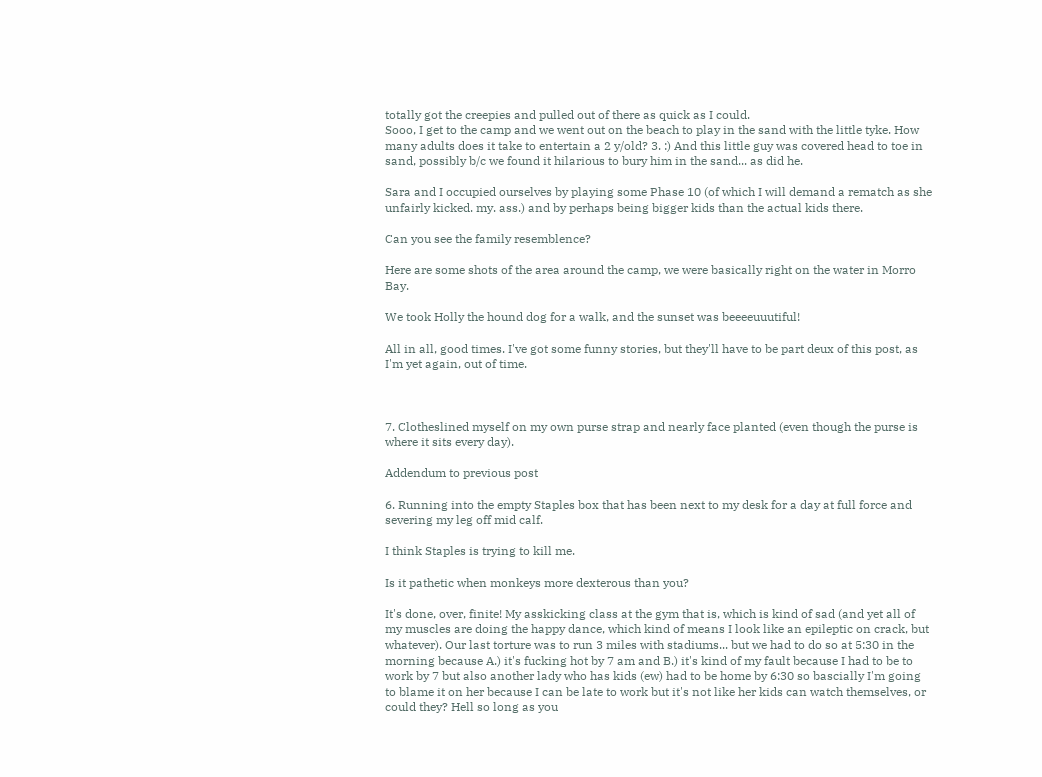totally got the creepies and pulled out of there as quick as I could.
Sooo, I get to the camp and we went out on the beach to play in the sand with the little tyke. How many adults does it take to entertain a 2 y/old? 3. :) And this little guy was covered head to toe in sand, possibly b/c we found it hilarious to bury him in the sand... as did he.

Sara and I occupied ourselves by playing some Phase 10 (of which I will demand a rematch as she unfairly kicked. my. ass.) and by perhaps being bigger kids than the actual kids there.

Can you see the family resemblence?

Here are some shots of the area around the camp, we were basically right on the water in Morro Bay.

We took Holly the hound dog for a walk, and the sunset was beeeeuuutiful!

All in all, good times. I've got some funny stories, but they'll have to be part deux of this post, as I'm yet again, out of time.



7. Clotheslined myself on my own purse strap and nearly face planted (even though the purse is where it sits every day).

Addendum to previous post

6. Running into the empty Staples box that has been next to my desk for a day at full force and severing my leg off mid calf.

I think Staples is trying to kill me.

Is it pathetic when monkeys more dexterous than you?

It's done, over, finite! My asskicking class at the gym that is, which is kind of sad (and yet all of my muscles are doing the happy dance, which kind of means I look like an epileptic on crack, but whatever). Our last torture was to run 3 miles with stadiums... but we had to do so at 5:30 in the morning because A.) it's fucking hot by 7 am and B.) it's kind of my fault because I had to be to work by 7 but also another lady who has kids (ew) had to be home by 6:30 so bascially I'm going to blame it on her because I can be late to work but it's not like her kids can watch themselves, or could they? Hell so long as you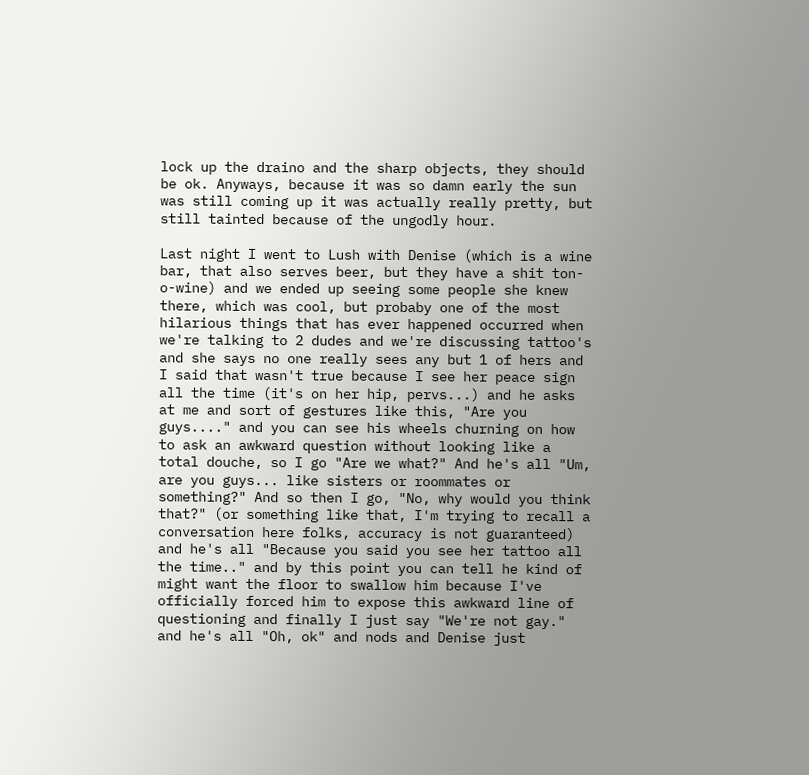lock up the draino and the sharp objects, they should be ok. Anyways, because it was so damn early the sun was still coming up it was actually really pretty, but still tainted because of the ungodly hour.

Last night I went to Lush with Denise (which is a wine bar, that also serves beer, but they have a shit ton-o-wine) and we ended up seeing some people she knew there, which was cool, but probaby one of the most hilarious things that has ever happened occurred when we're talking to 2 dudes and we're discussing tattoo's and she says no one really sees any but 1 of hers and I said that wasn't true because I see her peace sign all the time (it's on her hip, pervs...) and he asks at me and sort of gestures like this, "Are you guys...." and you can see his wheels churning on how to ask an awkward question without looking like a total douche, so I go "Are we what?" And he's all "Um, are you guys... like sisters or roommates or something?" And so then I go, "No, why would you think that?" (or something like that, I'm trying to recall a conversation here folks, accuracy is not guaranteed) and he's all "Because you said you see her tattoo all the time.." and by this point you can tell he kind of might want the floor to swallow him because I've officially forced him to expose this awkward line of questioning and finally I just say "We're not gay." and he's all "Oh, ok" and nods and Denise just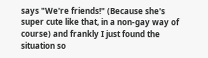says "We're friends!" (Because she's super cute like that, in a non-gay way of course) and frankly I just found the situation so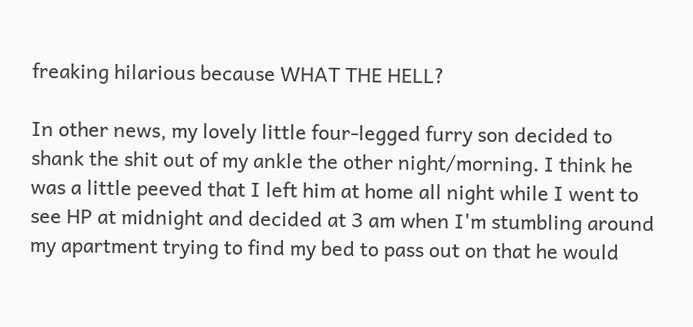freaking hilarious because WHAT THE HELL?

In other news, my lovely little four-legged furry son decided to shank the shit out of my ankle the other night/morning. I think he was a little peeved that I left him at home all night while I went to see HP at midnight and decided at 3 am when I'm stumbling around my apartment trying to find my bed to pass out on that he would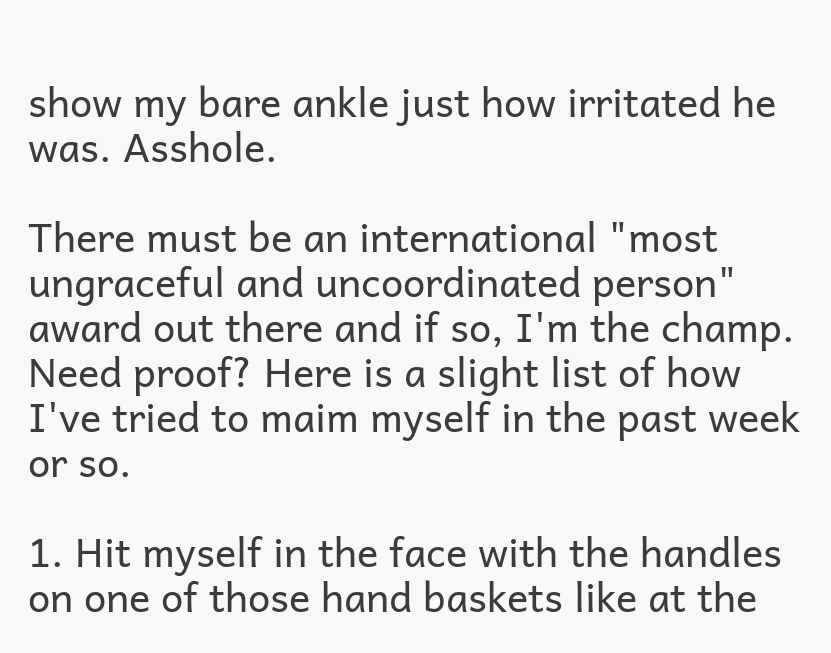show my bare ankle just how irritated he was. Asshole.

There must be an international "most ungraceful and uncoordinated person" award out there and if so, I'm the champ. Need proof? Here is a slight list of how I've tried to maim myself in the past week or so.

1. Hit myself in the face with the handles on one of those hand baskets like at the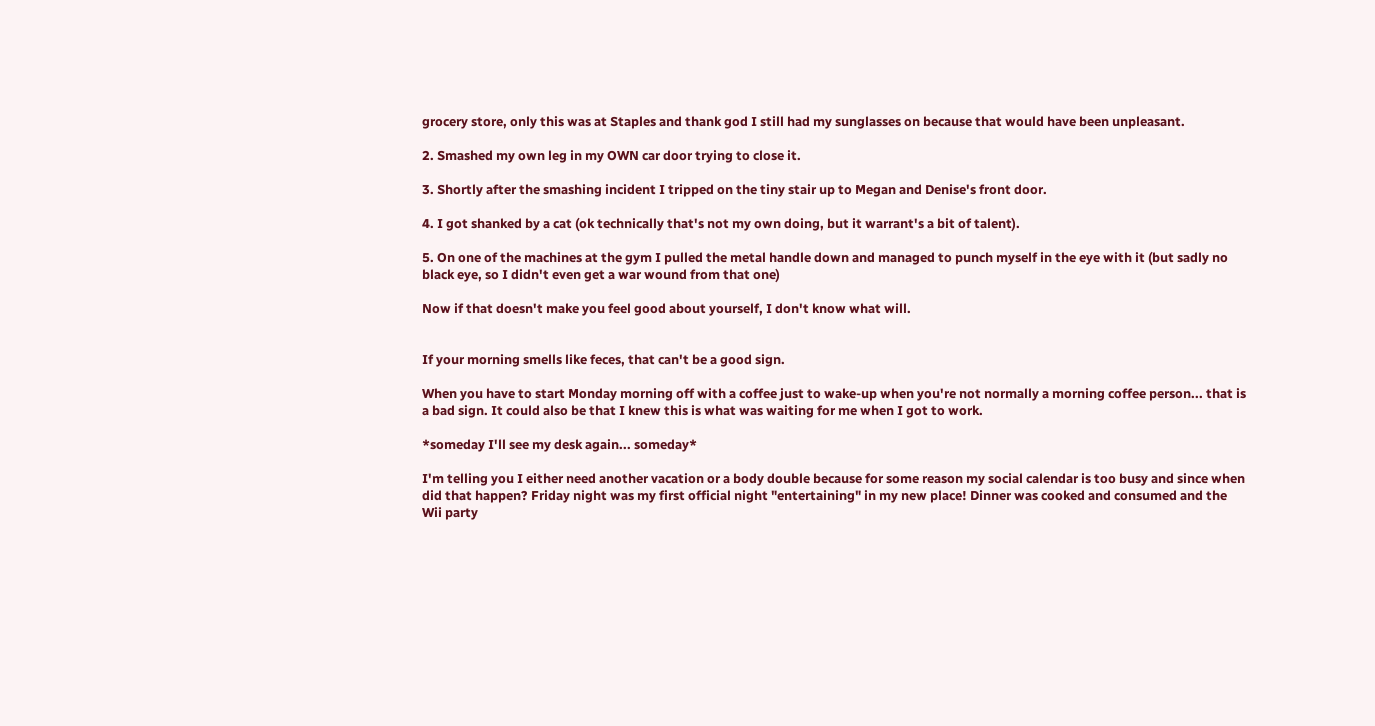grocery store, only this was at Staples and thank god I still had my sunglasses on because that would have been unpleasant.

2. Smashed my own leg in my OWN car door trying to close it.

3. Shortly after the smashing incident I tripped on the tiny stair up to Megan and Denise's front door.

4. I got shanked by a cat (ok technically that's not my own doing, but it warrant's a bit of talent).

5. On one of the machines at the gym I pulled the metal handle down and managed to punch myself in the eye with it (but sadly no black eye, so I didn't even get a war wound from that one)

Now if that doesn't make you feel good about yourself, I don't know what will.


If your morning smells like feces, that can't be a good sign.

When you have to start Monday morning off with a coffee just to wake-up when you're not normally a morning coffee person... that is a bad sign. It could also be that I knew this is what was waiting for me when I got to work.

*someday I'll see my desk again... someday*

I'm telling you I either need another vacation or a body double because for some reason my social calendar is too busy and since when did that happen? Friday night was my first official night "entertaining" in my new place! Dinner was cooked and consumed and the Wii party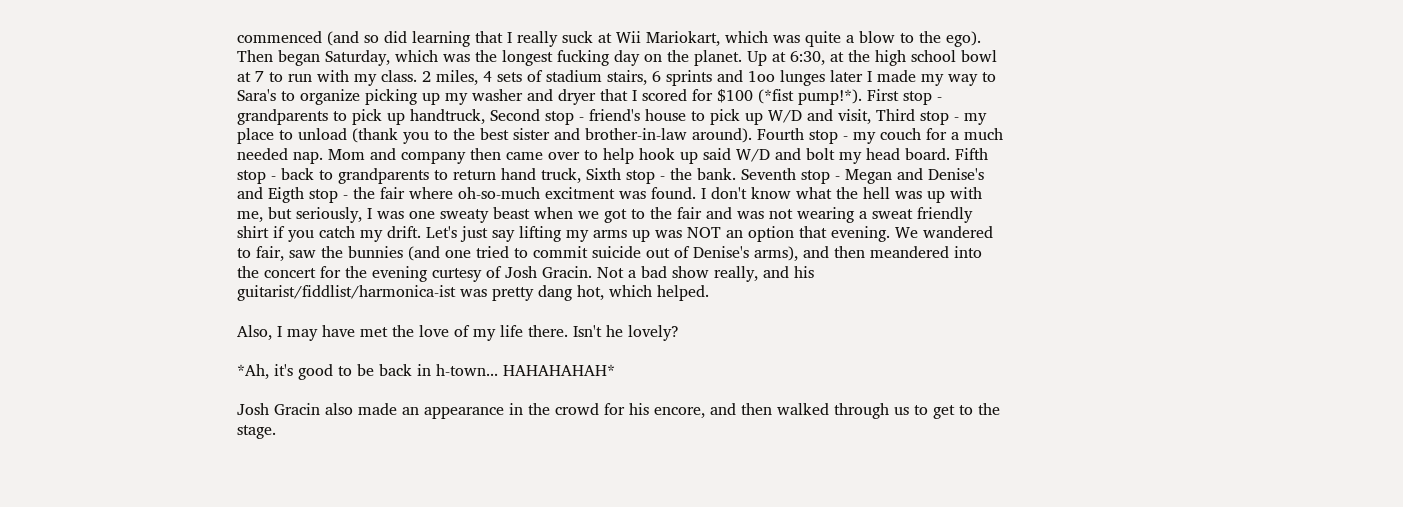commenced (and so did learning that I really suck at Wii Mariokart, which was quite a blow to the ego). Then began Saturday, which was the longest fucking day on the planet. Up at 6:30, at the high school bowl at 7 to run with my class. 2 miles, 4 sets of stadium stairs, 6 sprints and 1oo lunges later I made my way to Sara's to organize picking up my washer and dryer that I scored for $100 (*fist pump!*). First stop - grandparents to pick up handtruck, Second stop - friend's house to pick up W/D and visit, Third stop - my place to unload (thank you to the best sister and brother-in-law around). Fourth stop - my couch for a much needed nap. Mom and company then came over to help hook up said W/D and bolt my head board. Fifth stop - back to grandparents to return hand truck, Sixth stop - the bank. Seventh stop - Megan and Denise's and Eigth stop - the fair where oh-so-much excitment was found. I don't know what the hell was up with me, but seriously, I was one sweaty beast when we got to the fair and was not wearing a sweat friendly shirt if you catch my drift. Let's just say lifting my arms up was NOT an option that evening. We wandered to fair, saw the bunnies (and one tried to commit suicide out of Denise's arms), and then meandered into the concert for the evening curtesy of Josh Gracin. Not a bad show really, and his guitarist/fiddlist/harmonica-ist was pretty dang hot, which helped.

Also, I may have met the love of my life there. Isn't he lovely?

*Ah, it's good to be back in h-town... HAHAHAHAH*

Josh Gracin also made an appearance in the crowd for his encore, and then walked through us to get to the stage.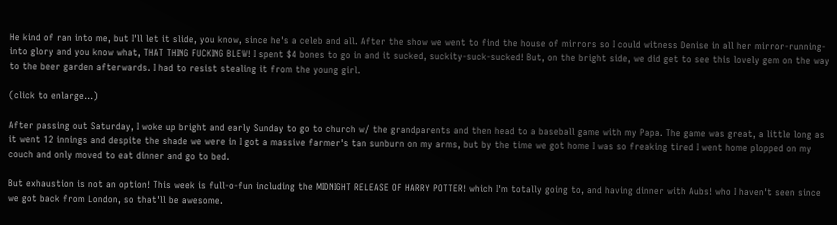He kind of ran into me, but I'll let it slide, you know, since he's a celeb and all. After the show we went to find the house of mirrors so I could witness Denise in all her mirror-running-into glory and you know what, THAT THING FUCKING BLEW! I spent $4 bones to go in and it sucked, suckity-suck-sucked! But, on the bright side, we did get to see this lovely gem on the way to the beer garden afterwards. I had to resist stealing it from the young girl.

(click to enlarge...)

After passing out Saturday, I woke up bright and early Sunday to go to church w/ the grandparents and then head to a baseball game with my Papa. The game was great, a little long as it went 12 innings and despite the shade we were in I got a massive farmer's tan sunburn on my arms, but by the time we got home I was so freaking tired I went home plopped on my couch and only moved to eat dinner and go to bed.

But exhaustion is not an option! This week is full-o-fun including the MIDNIGHT RELEASE OF HARRY POTTER! which I'm totally going to, and having dinner with Aubs! who I haven't seen since we got back from London, so that'll be awesome.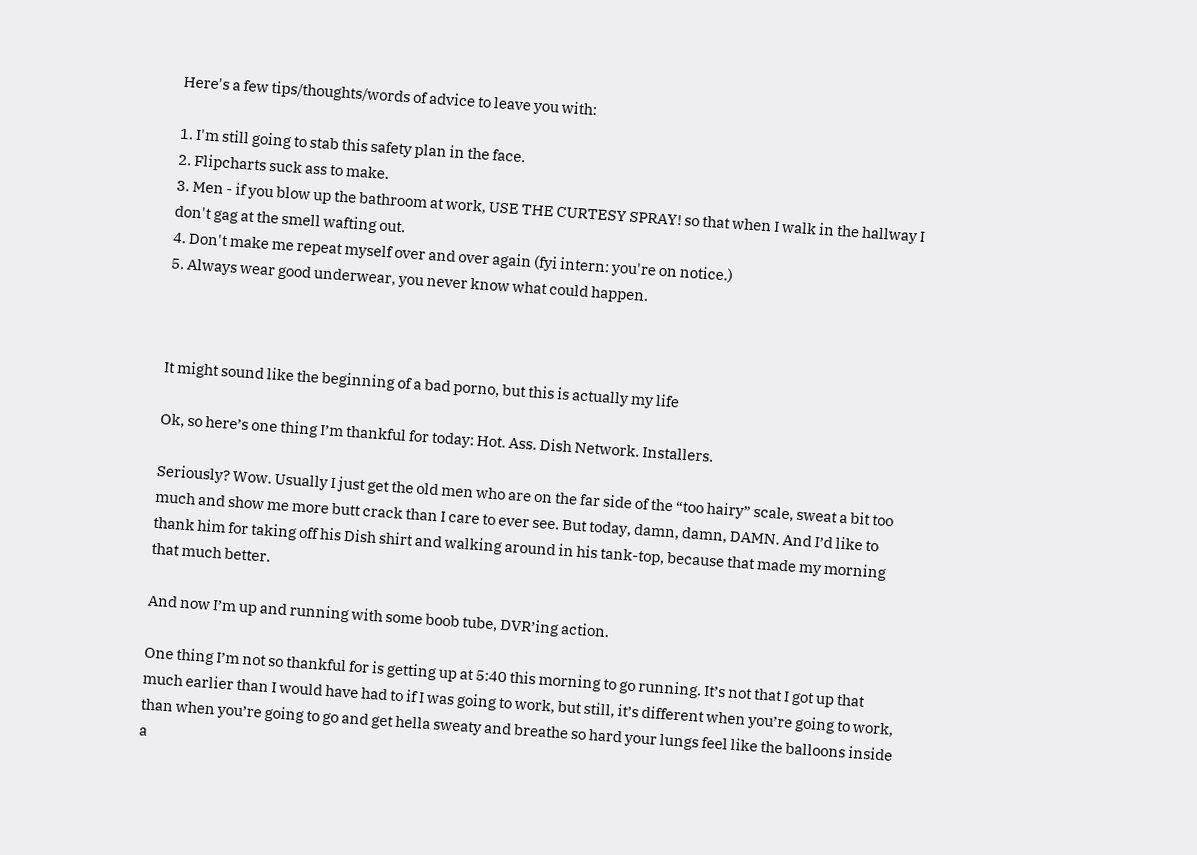Here's a few tips/thoughts/words of advice to leave you with:

1. I'm still going to stab this safety plan in the face.
2. Flipcharts suck ass to make.
3. Men - if you blow up the bathroom at work, USE THE CURTESY SPRAY! so that when I walk in the hallway I don't gag at the smell wafting out.
4. Don't make me repeat myself over and over again (fyi intern: you're on notice.)
5. Always wear good underwear, you never know what could happen.



It might sound like the beginning of a bad porno, but this is actually my life

Ok, so here’s one thing I’m thankful for today: Hot. Ass. Dish Network. Installers.

Seriously? Wow. Usually I just get the old men who are on the far side of the “too hairy” scale, sweat a bit too much and show me more butt crack than I care to ever see. But today, damn, damn, DAMN. And I’d like to thank him for taking off his Dish shirt and walking around in his tank-top, because that made my morning that much better.

And now I’m up and running with some boob tube, DVR’ing action.

One thing I’m not so thankful for is getting up at 5:40 this morning to go running. It’s not that I got up that much earlier than I would have had to if I was going to work, but still, it’s different when you’re going to work, than when you’re going to go and get hella sweaty and breathe so hard your lungs feel like the balloons inside a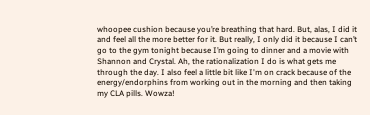whoopee cushion because you’re breathing that hard. But, alas, I did it and feel all the more better for it. But really, I only did it because I can’t go to the gym tonight because I’m going to dinner and a movie with Shannon and Crystal. Ah, the rationalization I do is what gets me through the day. I also feel a little bit like I'm on crack because of the energy/endorphins from working out in the morning and then taking my CLA pills. Wowza!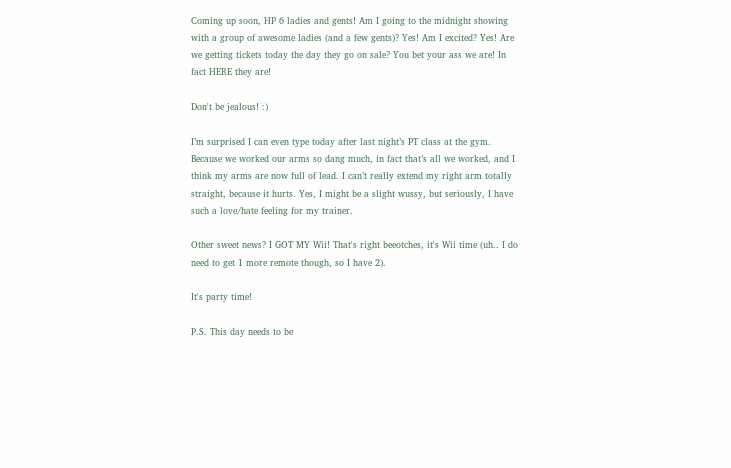Coming up soon, HP 6 ladies and gents! Am I going to the midnight showing with a group of awesome ladies (and a few gents)? Yes! Am I excited? Yes! Are we getting tickets today the day they go on sale? You bet your ass we are! In fact HERE they are!

Don't be jealous! :)

I’m surprised I can even type today after last night’s PT class at the gym. Because we worked our arms so dang much, in fact that’s all we worked, and I think my arms are now full of lead. I can’t really extend my right arm totally straight, because it hurts. Yes, I might be a slight wussy, but seriously, I have such a love/hate feeling for my trainer.

Other sweet news? I GOT MY Wii! That's right beeotches, it's Wii time (uh.. I do need to get 1 more remote though, so I have 2).

It's party time!

P.S. This day needs to be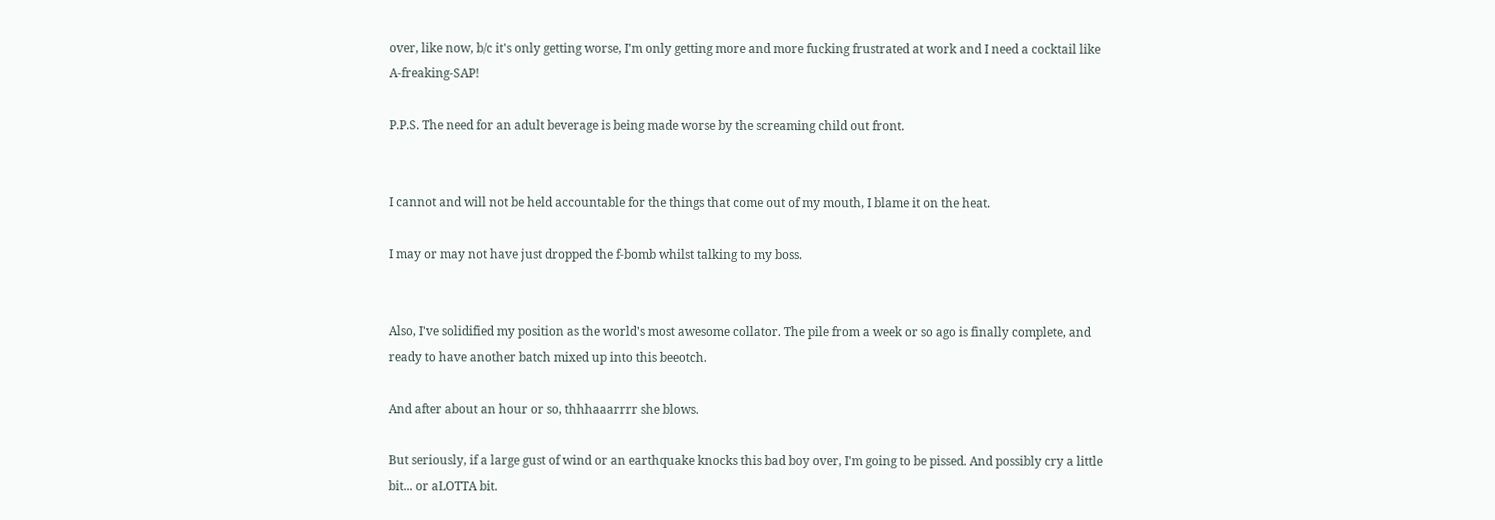over, like now, b/c it's only getting worse, I'm only getting more and more fucking frustrated at work and I need a cocktail like A-freaking-SAP!

P.P.S. The need for an adult beverage is being made worse by the screaming child out front.


I cannot and will not be held accountable for the things that come out of my mouth, I blame it on the heat.

I may or may not have just dropped the f-bomb whilst talking to my boss.


Also, I've solidified my position as the world's most awesome collator. The pile from a week or so ago is finally complete, and ready to have another batch mixed up into this beeotch.

And after about an hour or so, thhhaaarrrr she blows.

But seriously, if a large gust of wind or an earthquake knocks this bad boy over, I'm going to be pissed. And possibly cry a little bit... or aLOTTA bit.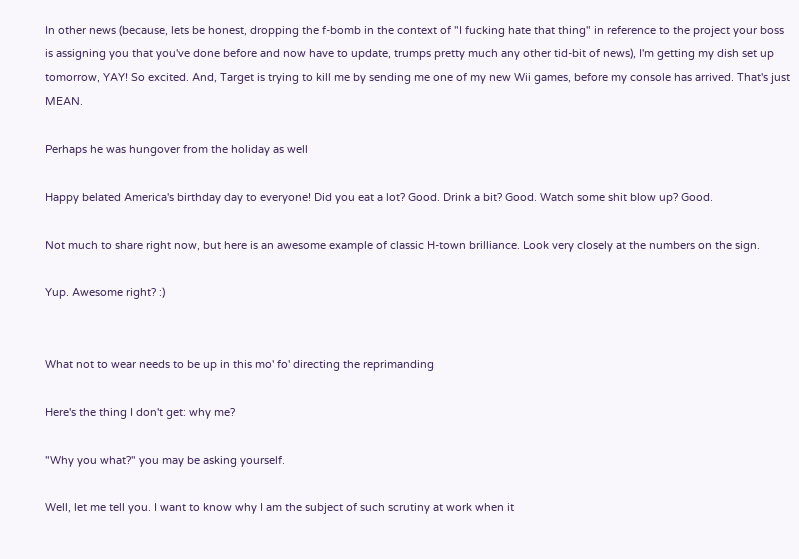In other news (because, lets be honest, dropping the f-bomb in the context of "I fucking hate that thing" in reference to the project your boss is assigning you that you've done before and now have to update, trumps pretty much any other tid-bit of news), I'm getting my dish set up tomorrow, YAY! So excited. And, Target is trying to kill me by sending me one of my new Wii games, before my console has arrived. That's just MEAN.

Perhaps he was hungover from the holiday as well

Happy belated America's birthday day to everyone! Did you eat a lot? Good. Drink a bit? Good. Watch some shit blow up? Good.

Not much to share right now, but here is an awesome example of classic H-town brilliance. Look very closely at the numbers on the sign.

Yup. Awesome right? :)


What not to wear needs to be up in this mo' fo' directing the reprimanding

Here's the thing I don't get: why me?

"Why you what?" you may be asking yourself.

Well, let me tell you. I want to know why I am the subject of such scrutiny at work when it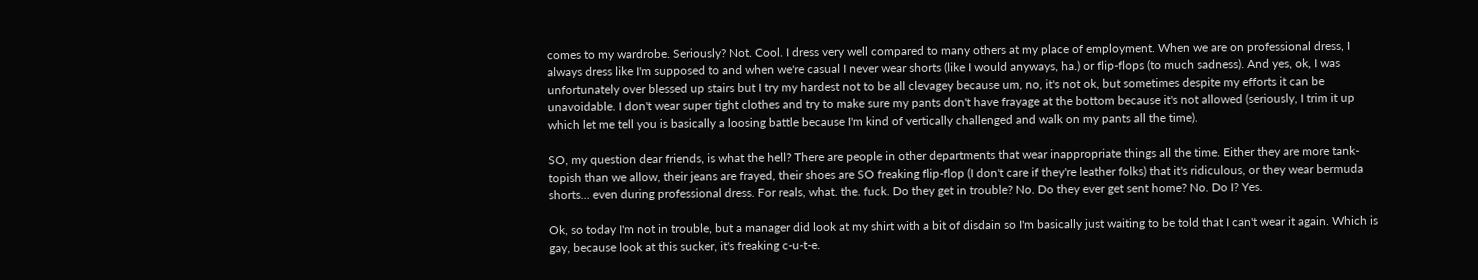comes to my wardrobe. Seriously? Not. Cool. I dress very well compared to many others at my place of employment. When we are on professional dress, I always dress like I'm supposed to and when we're casual I never wear shorts (like I would anyways, ha.) or flip-flops (to much sadness). And yes, ok, I was unfortunately over blessed up stairs but I try my hardest not to be all clevagey because um, no, it's not ok, but sometimes despite my efforts it can be unavoidable. I don't wear super tight clothes and try to make sure my pants don't have frayage at the bottom because it's not allowed (seriously, I trim it up which let me tell you is basically a loosing battle because I'm kind of vertically challenged and walk on my pants all the time).

SO, my question dear friends, is what the hell? There are people in other departments that wear inappropriate things all the time. Either they are more tank-topish than we allow, their jeans are frayed, their shoes are SO freaking flip-flop (I don't care if they're leather folks) that it's ridiculous, or they wear bermuda shorts... even during professional dress. For reals, what. the. fuck. Do they get in trouble? No. Do they ever get sent home? No. Do I? Yes.

Ok, so today I'm not in trouble, but a manager did look at my shirt with a bit of disdain so I'm basically just waiting to be told that I can't wear it again. Which is gay, because look at this sucker, it's freaking c-u-t-e.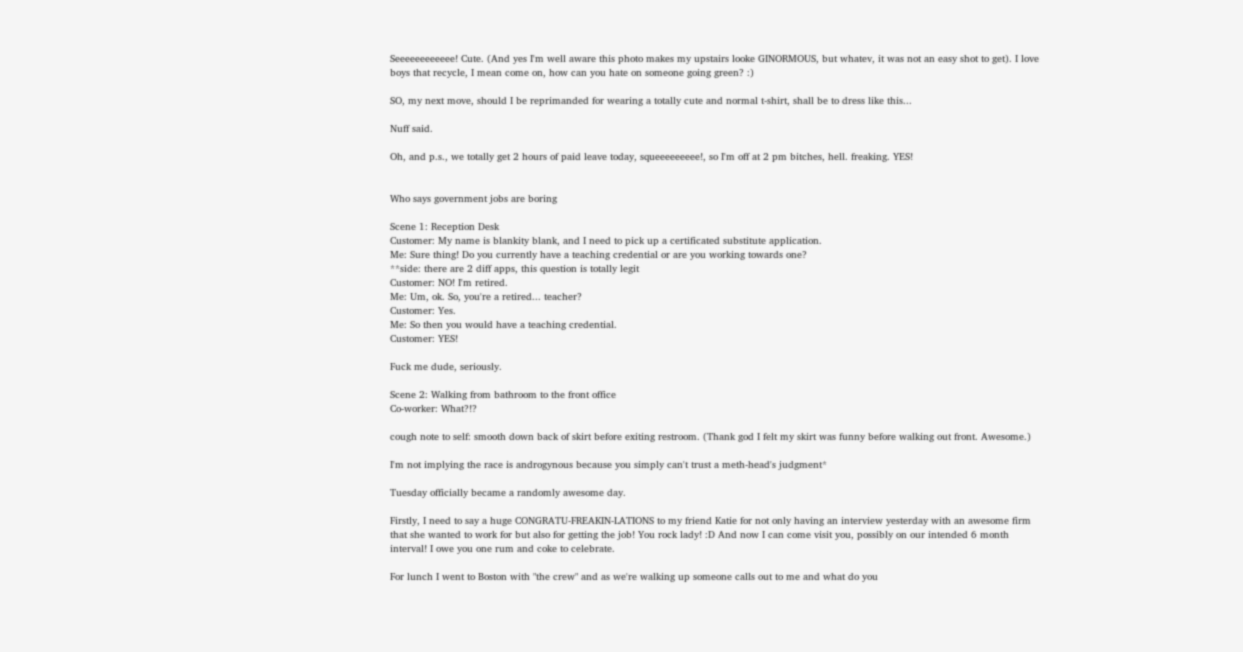Seeeeeeeeeeee! Cute. (And yes I'm well aware this photo makes my upstairs looke GINORMOUS, but whatev, it was not an easy shot to get). I love boys that recycle, I mean come on, how can you hate on someone going green? :)

SO, my next move, should I be reprimanded for wearing a totally cute and normal t-shirt, shall be to dress like this...

Nuff said.

Oh, and p.s., we totally get 2 hours of paid leave today, squeeeeeeeee!, so I'm off at 2 pm bitches, hell. freaking. YES!


Who says government jobs are boring

Scene 1: Reception Desk
Customer: My name is blankity blank, and I need to pick up a certificated substitute application.
Me: Sure thing! Do you currently have a teaching credential or are you working towards one?
**side: there are 2 diff apps, this question is totally legit
Customer: NO! I'm retired.
Me: Um, ok. So, you're a retired... teacher?
Customer: Yes.
Me: So then you would have a teaching credential.
Customer: YES!

Fuck me dude, seriously.

Scene 2: Walking from bathroom to the front office
Co-worker: What?!?

cough note to self: smooth down back of skirt before exiting restroom. (Thank god I felt my skirt was funny before walking out front. Awesome.)

I'm not implying the race is androgynous because you simply can't trust a meth-head's judgment*

Tuesday officially became a randomly awesome day.

Firstly, I need to say a huge CONGRATU-FREAKIN-LATIONS to my friend Katie for not only having an interview yesterday with an awesome firm that she wanted to work for but also for getting the job! You rock lady! :D And now I can come visit you, possibly on our intended 6 month interval! I owe you one rum and coke to celebrate.

For lunch I went to Boston with "the crew" and as we're walking up someone calls out to me and what do you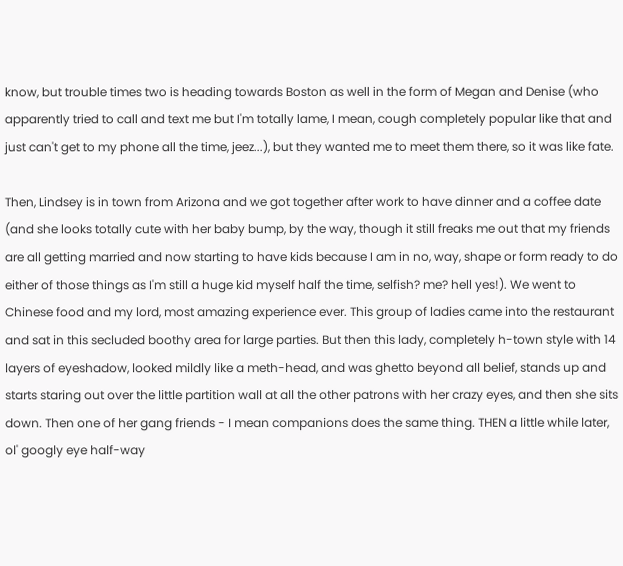know, but trouble times two is heading towards Boston as well in the form of Megan and Denise (who apparently tried to call and text me but I'm totally lame, I mean, cough completely popular like that and just can't get to my phone all the time, jeez...), but they wanted me to meet them there, so it was like fate.

Then, Lindsey is in town from Arizona and we got together after work to have dinner and a coffee date (and she looks totally cute with her baby bump, by the way, though it still freaks me out that my friends are all getting married and now starting to have kids because I am in no, way, shape or form ready to do either of those things as I'm still a huge kid myself half the time, selfish? me? hell yes!). We went to Chinese food and my lord, most amazing experience ever. This group of ladies came into the restaurant and sat in this secluded boothy area for large parties. But then this lady, completely h-town style with 14 layers of eyeshadow, looked mildly like a meth-head, and was ghetto beyond all belief, stands up and starts staring out over the little partition wall at all the other patrons with her crazy eyes, and then she sits down. Then one of her gang friends - I mean companions does the same thing. THEN a little while later, ol' googly eye half-way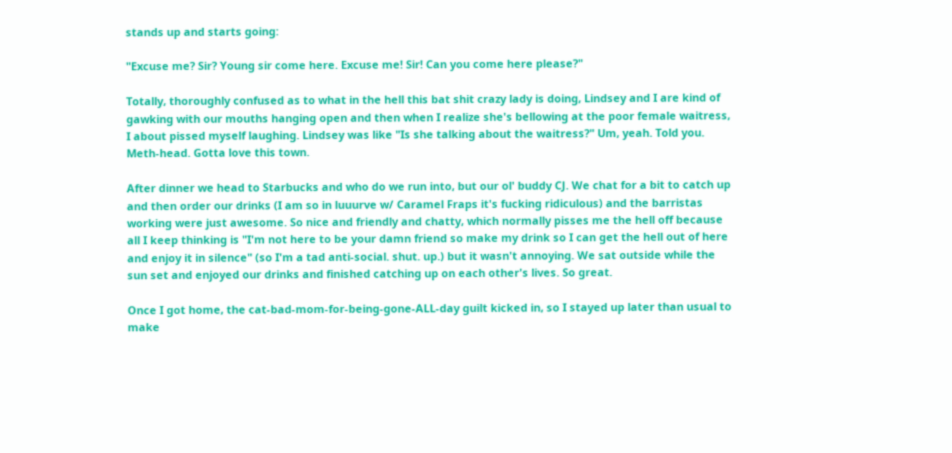stands up and starts going:

"Excuse me? Sir? Young sir come here. Excuse me! Sir! Can you come here please?"

Totally, thoroughly confused as to what in the hell this bat shit crazy lady is doing, Lindsey and I are kind of gawking with our mouths hanging open and then when I realize she's bellowing at the poor female waitress, I about pissed myself laughing. Lindsey was like "Is she talking about the waitress?" Um, yeah. Told you. Meth-head. Gotta love this town.

After dinner we head to Starbucks and who do we run into, but our ol' buddy CJ. We chat for a bit to catch up and then order our drinks (I am so in luuurve w/ Caramel Fraps it's fucking ridiculous) and the barristas working were just awesome. So nice and friendly and chatty, which normally pisses me the hell off because all I keep thinking is "I'm not here to be your damn friend so make my drink so I can get the hell out of here and enjoy it in silence" (so I'm a tad anti-social. shut. up.) but it wasn't annoying. We sat outside while the sun set and enjoyed our drinks and finished catching up on each other's lives. So great.

Once I got home, the cat-bad-mom-for-being-gone-ALL-day guilt kicked in, so I stayed up later than usual to make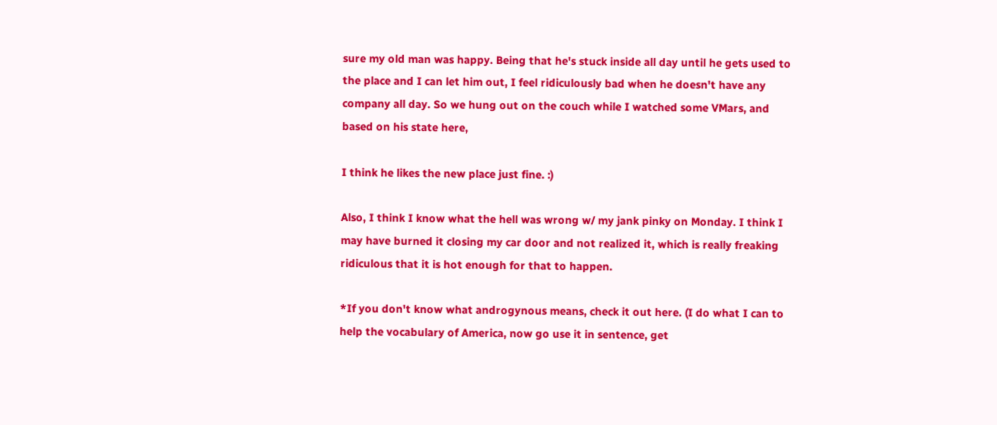sure my old man was happy. Being that he's stuck inside all day until he gets used to the place and I can let him out, I feel ridiculously bad when he doesn't have any company all day. So we hung out on the couch while I watched some VMars, and based on his state here,

I think he likes the new place just fine. :)

Also, I think I know what the hell was wrong w/ my jank pinky on Monday. I think I may have burned it closing my car door and not realized it, which is really freaking ridiculous that it is hot enough for that to happen.

*If you don't know what androgynous means, check it out here. (I do what I can to help the vocabulary of America, now go use it in sentence, get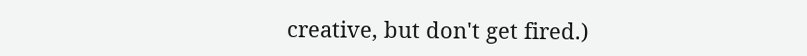creative, but don't get fired.)